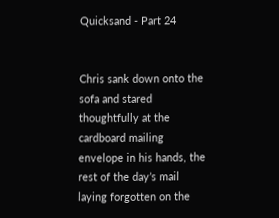Quicksand - Part 24


Chris sank down onto the sofa and stared thoughtfully at the cardboard mailing envelope in his hands, the rest of the day’s mail laying forgotten on the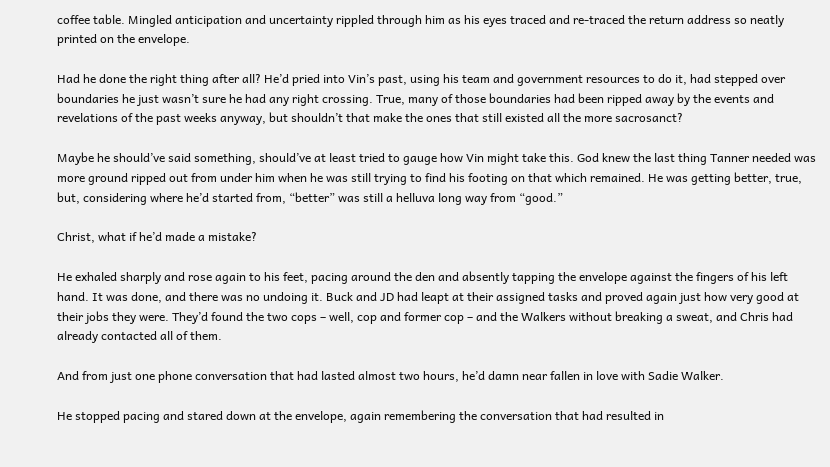coffee table. Mingled anticipation and uncertainty rippled through him as his eyes traced and re-traced the return address so neatly printed on the envelope.

Had he done the right thing after all? He’d pried into Vin’s past, using his team and government resources to do it, had stepped over boundaries he just wasn’t sure he had any right crossing. True, many of those boundaries had been ripped away by the events and revelations of the past weeks anyway, but shouldn’t that make the ones that still existed all the more sacrosanct?

Maybe he should’ve said something, should’ve at least tried to gauge how Vin might take this. God knew the last thing Tanner needed was more ground ripped out from under him when he was still trying to find his footing on that which remained. He was getting better, true, but, considering where he’d started from, “better” was still a helluva long way from “good.”

Christ, what if he’d made a mistake?

He exhaled sharply and rose again to his feet, pacing around the den and absently tapping the envelope against the fingers of his left hand. It was done, and there was no undoing it. Buck and JD had leapt at their assigned tasks and proved again just how very good at their jobs they were. They’d found the two cops – well, cop and former cop – and the Walkers without breaking a sweat, and Chris had already contacted all of them.

And from just one phone conversation that had lasted almost two hours, he’d damn near fallen in love with Sadie Walker.

He stopped pacing and stared down at the envelope, again remembering the conversation that had resulted in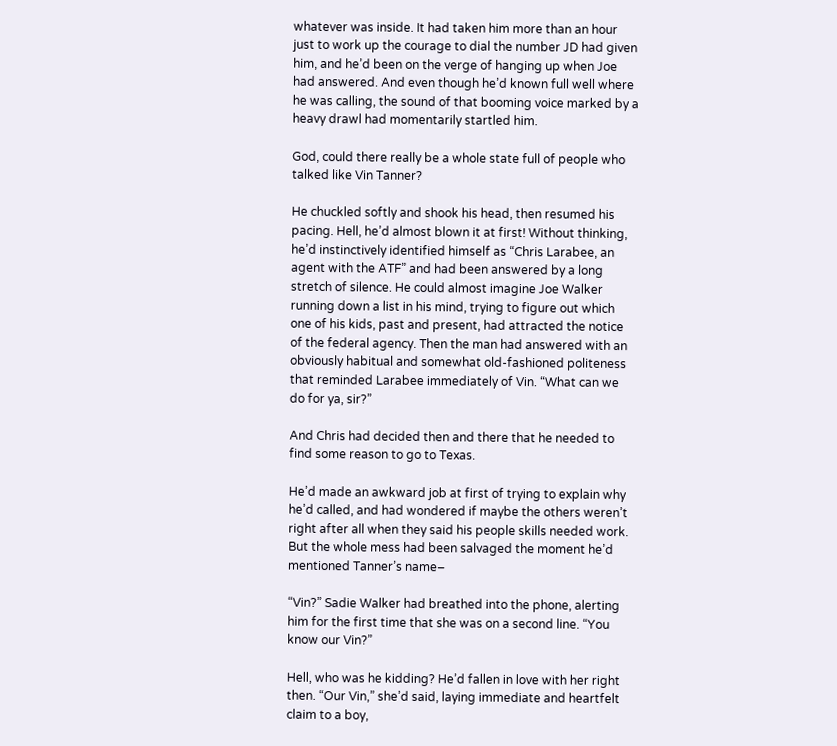whatever was inside. It had taken him more than an hour just to work up the courage to dial the number JD had given him, and he’d been on the verge of hanging up when Joe had answered. And even though he’d known full well where he was calling, the sound of that booming voice marked by a heavy drawl had momentarily startled him.

God, could there really be a whole state full of people who talked like Vin Tanner?

He chuckled softly and shook his head, then resumed his pacing. Hell, he’d almost blown it at first! Without thinking, he’d instinctively identified himself as “Chris Larabee, an agent with the ATF” and had been answered by a long stretch of silence. He could almost imagine Joe Walker running down a list in his mind, trying to figure out which one of his kids, past and present, had attracted the notice of the federal agency. Then the man had answered with an obviously habitual and somewhat old-fashioned politeness that reminded Larabee immediately of Vin. “What can we do for ya, sir?”

And Chris had decided then and there that he needed to find some reason to go to Texas.

He’d made an awkward job at first of trying to explain why he’d called, and had wondered if maybe the others weren’t right after all when they said his people skills needed work. But the whole mess had been salvaged the moment he’d mentioned Tanner’s name–

“Vin?” Sadie Walker had breathed into the phone, alerting him for the first time that she was on a second line. “You know our Vin?”

Hell, who was he kidding? He’d fallen in love with her right then. “Our Vin,” she’d said, laying immediate and heartfelt claim to a boy,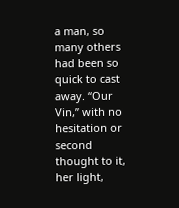a man, so many others had been so quick to cast away. “Our Vin,” with no hesitation or second thought to it, her light,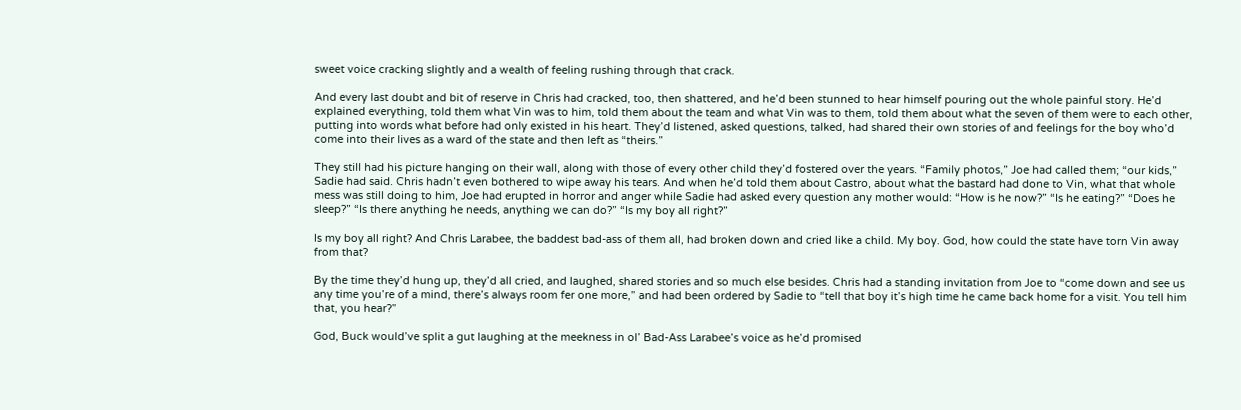sweet voice cracking slightly and a wealth of feeling rushing through that crack.

And every last doubt and bit of reserve in Chris had cracked, too, then shattered, and he’d been stunned to hear himself pouring out the whole painful story. He’d explained everything, told them what Vin was to him, told them about the team and what Vin was to them, told them about what the seven of them were to each other, putting into words what before had only existed in his heart. They’d listened, asked questions, talked, had shared their own stories of and feelings for the boy who’d come into their lives as a ward of the state and then left as “theirs.”

They still had his picture hanging on their wall, along with those of every other child they’d fostered over the years. “Family photos,” Joe had called them; “our kids,” Sadie had said. Chris hadn’t even bothered to wipe away his tears. And when he’d told them about Castro, about what the bastard had done to Vin, what that whole mess was still doing to him, Joe had erupted in horror and anger while Sadie had asked every question any mother would: “How is he now?” “Is he eating?” “Does he sleep?” “Is there anything he needs, anything we can do?” “Is my boy all right?”

Is my boy all right? And Chris Larabee, the baddest bad-ass of them all, had broken down and cried like a child. My boy. God, how could the state have torn Vin away from that?

By the time they’d hung up, they’d all cried, and laughed, shared stories and so much else besides. Chris had a standing invitation from Joe to “come down and see us any time you’re of a mind, there’s always room fer one more,” and had been ordered by Sadie to “tell that boy it’s high time he came back home for a visit. You tell him that, you hear?”

God, Buck would’ve split a gut laughing at the meekness in ol’ Bad-Ass Larabee’s voice as he’d promised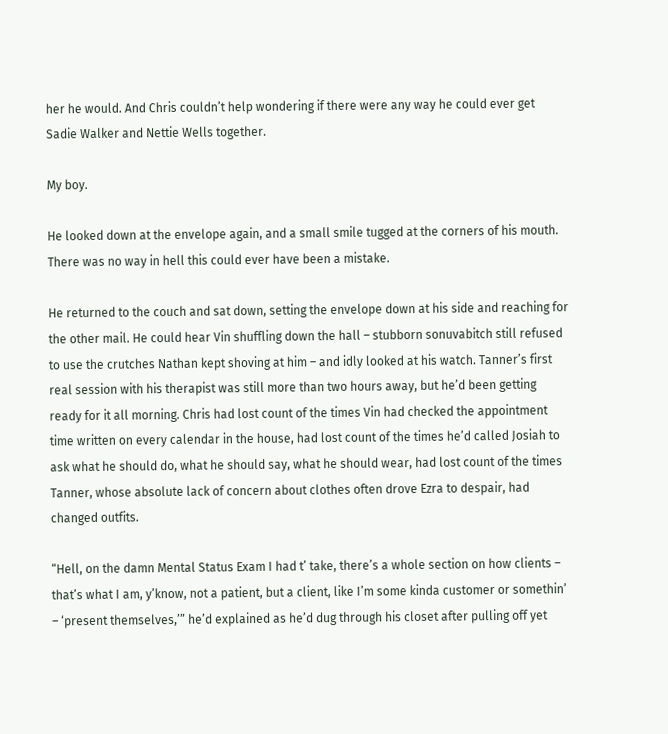her he would. And Chris couldn’t help wondering if there were any way he could ever get Sadie Walker and Nettie Wells together.

My boy.

He looked down at the envelope again, and a small smile tugged at the corners of his mouth. There was no way in hell this could ever have been a mistake.

He returned to the couch and sat down, setting the envelope down at his side and reaching for the other mail. He could hear Vin shuffling down the hall – stubborn sonuvabitch still refused to use the crutches Nathan kept shoving at him – and idly looked at his watch. Tanner’s first real session with his therapist was still more than two hours away, but he’d been getting ready for it all morning. Chris had lost count of the times Vin had checked the appointment time written on every calendar in the house, had lost count of the times he’d called Josiah to ask what he should do, what he should say, what he should wear, had lost count of the times Tanner, whose absolute lack of concern about clothes often drove Ezra to despair, had changed outfits.

“Hell, on the damn Mental Status Exam I had t’ take, there’s a whole section on how clients – that’s what I am, y’know, not a patient, but a client, like I’m some kinda customer or somethin’ – ‘present themselves,’” he’d explained as he’d dug through his closet after pulling off yet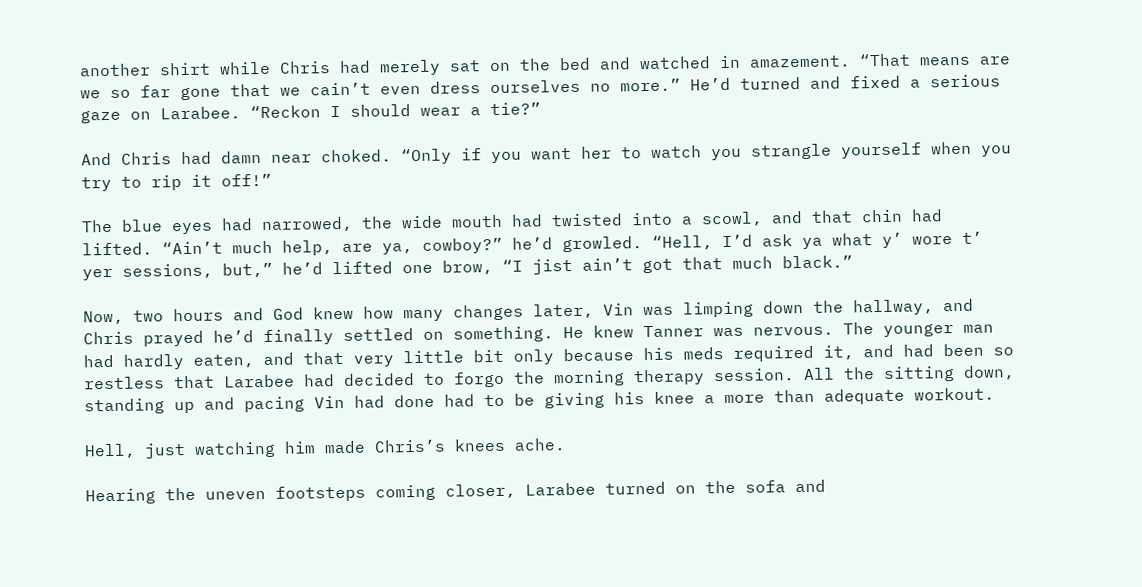another shirt while Chris had merely sat on the bed and watched in amazement. “That means are we so far gone that we cain’t even dress ourselves no more.” He’d turned and fixed a serious gaze on Larabee. “Reckon I should wear a tie?”

And Chris had damn near choked. “Only if you want her to watch you strangle yourself when you try to rip it off!”

The blue eyes had narrowed, the wide mouth had twisted into a scowl, and that chin had lifted. “Ain’t much help, are ya, cowboy?” he’d growled. “Hell, I’d ask ya what y’ wore t’ yer sessions, but,” he’d lifted one brow, “I jist ain’t got that much black.”

Now, two hours and God knew how many changes later, Vin was limping down the hallway, and Chris prayed he’d finally settled on something. He knew Tanner was nervous. The younger man had hardly eaten, and that very little bit only because his meds required it, and had been so restless that Larabee had decided to forgo the morning therapy session. All the sitting down, standing up and pacing Vin had done had to be giving his knee a more than adequate workout.

Hell, just watching him made Chris’s knees ache.

Hearing the uneven footsteps coming closer, Larabee turned on the sofa and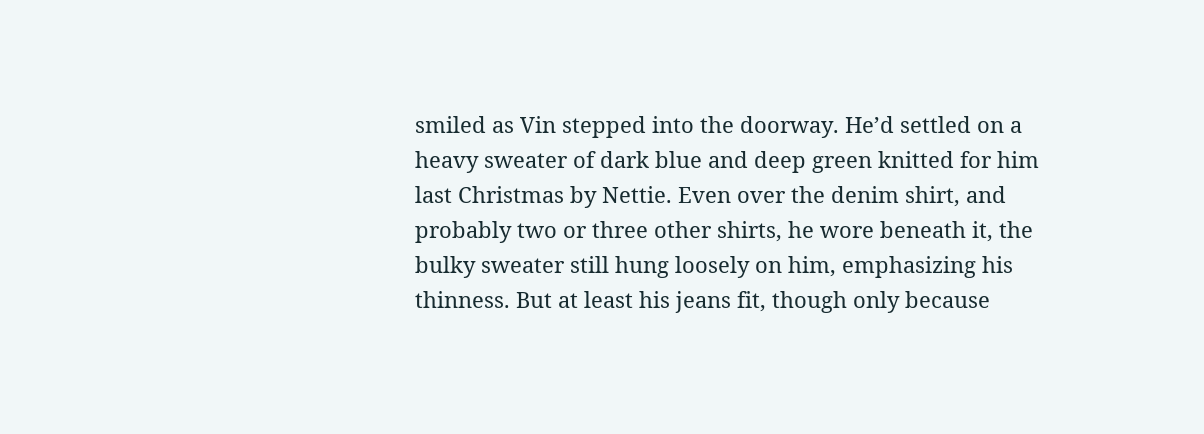smiled as Vin stepped into the doorway. He’d settled on a heavy sweater of dark blue and deep green knitted for him last Christmas by Nettie. Even over the denim shirt, and probably two or three other shirts, he wore beneath it, the bulky sweater still hung loosely on him, emphasizing his thinness. But at least his jeans fit, though only because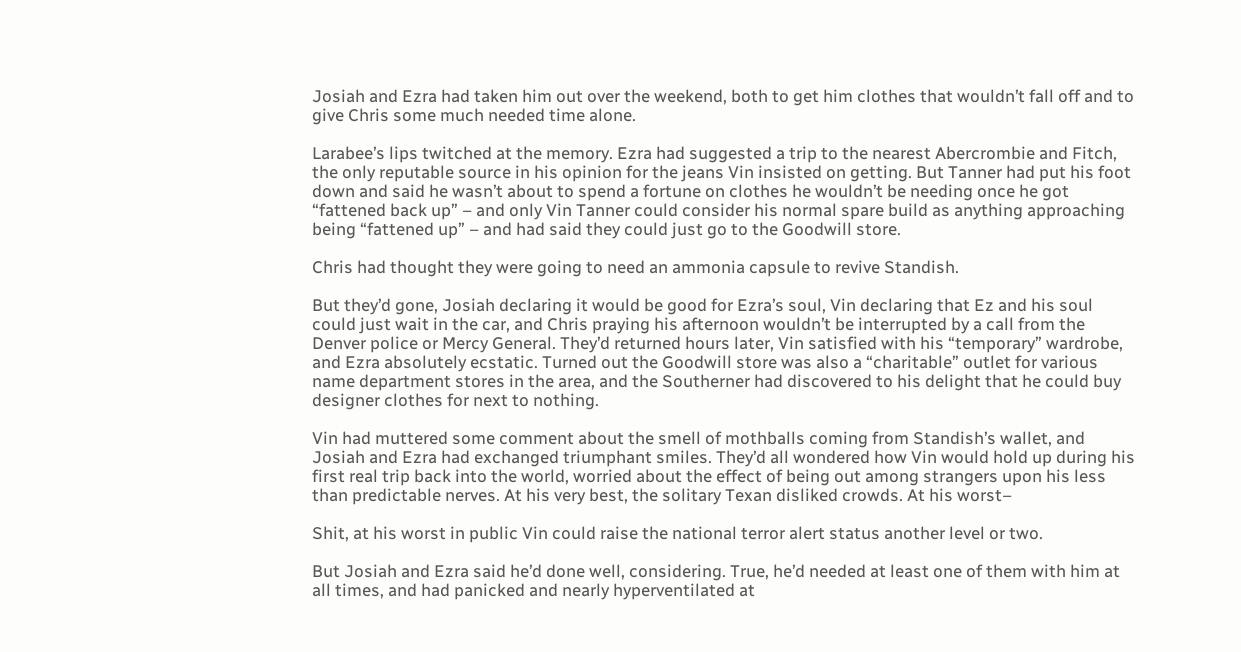Josiah and Ezra had taken him out over the weekend, both to get him clothes that wouldn’t fall off and to give Chris some much needed time alone.

Larabee’s lips twitched at the memory. Ezra had suggested a trip to the nearest Abercrombie and Fitch, the only reputable source in his opinion for the jeans Vin insisted on getting. But Tanner had put his foot down and said he wasn’t about to spend a fortune on clothes he wouldn’t be needing once he got “fattened back up” – and only Vin Tanner could consider his normal spare build as anything approaching being “fattened up” – and had said they could just go to the Goodwill store.

Chris had thought they were going to need an ammonia capsule to revive Standish.

But they’d gone, Josiah declaring it would be good for Ezra’s soul, Vin declaring that Ez and his soul could just wait in the car, and Chris praying his afternoon wouldn’t be interrupted by a call from the Denver police or Mercy General. They’d returned hours later, Vin satisfied with his “temporary” wardrobe, and Ezra absolutely ecstatic. Turned out the Goodwill store was also a “charitable” outlet for various name department stores in the area, and the Southerner had discovered to his delight that he could buy designer clothes for next to nothing.

Vin had muttered some comment about the smell of mothballs coming from Standish’s wallet, and Josiah and Ezra had exchanged triumphant smiles. They’d all wondered how Vin would hold up during his first real trip back into the world, worried about the effect of being out among strangers upon his less than predictable nerves. At his very best, the solitary Texan disliked crowds. At his worst–

Shit, at his worst in public Vin could raise the national terror alert status another level or two.

But Josiah and Ezra said he’d done well, considering. True, he’d needed at least one of them with him at all times, and had panicked and nearly hyperventilated at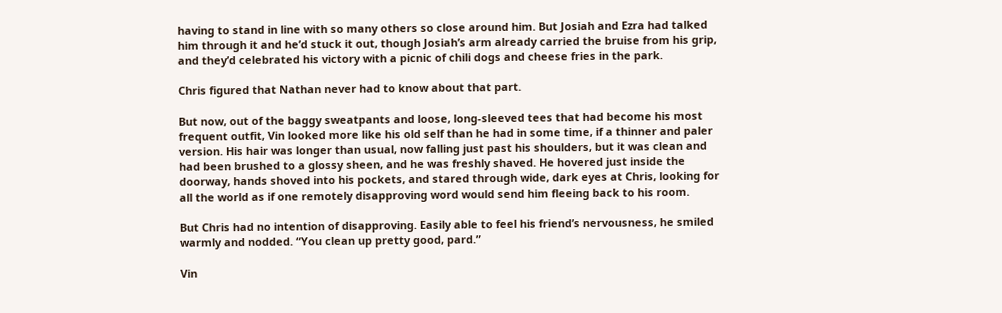having to stand in line with so many others so close around him. But Josiah and Ezra had talked him through it and he’d stuck it out, though Josiah’s arm already carried the bruise from his grip, and they’d celebrated his victory with a picnic of chili dogs and cheese fries in the park.

Chris figured that Nathan never had to know about that part.

But now, out of the baggy sweatpants and loose, long-sleeved tees that had become his most frequent outfit, Vin looked more like his old self than he had in some time, if a thinner and paler version. His hair was longer than usual, now falling just past his shoulders, but it was clean and had been brushed to a glossy sheen, and he was freshly shaved. He hovered just inside the doorway, hands shoved into his pockets, and stared through wide, dark eyes at Chris, looking for all the world as if one remotely disapproving word would send him fleeing back to his room.

But Chris had no intention of disapproving. Easily able to feel his friend’s nervousness, he smiled warmly and nodded. “You clean up pretty good, pard.”

Vin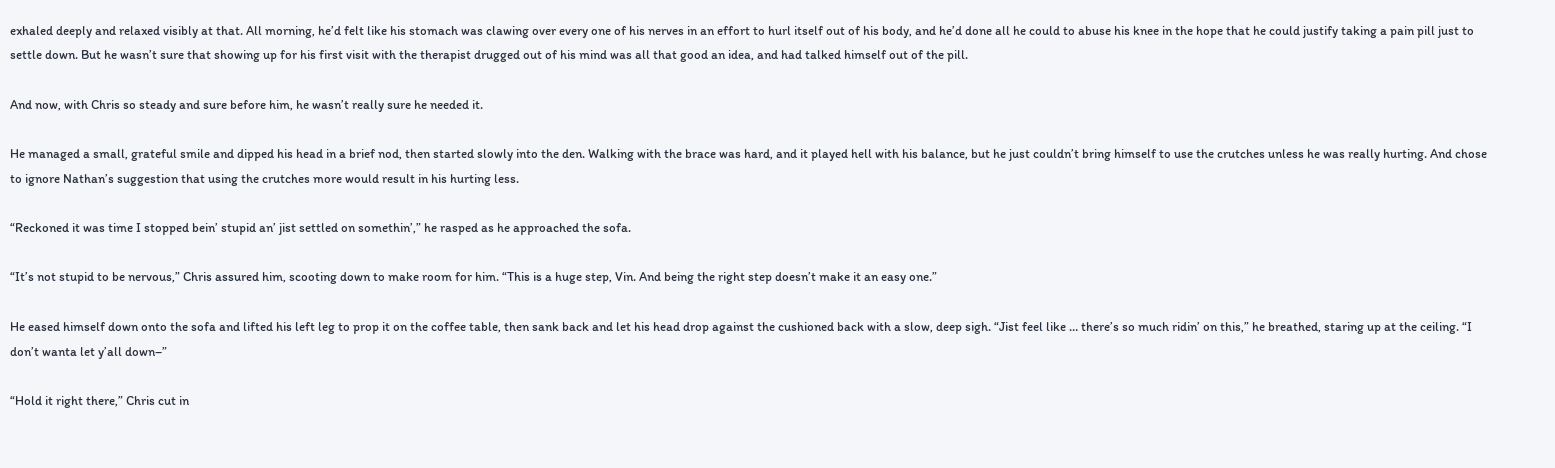exhaled deeply and relaxed visibly at that. All morning, he’d felt like his stomach was clawing over every one of his nerves in an effort to hurl itself out of his body, and he’d done all he could to abuse his knee in the hope that he could justify taking a pain pill just to settle down. But he wasn’t sure that showing up for his first visit with the therapist drugged out of his mind was all that good an idea, and had talked himself out of the pill.

And now, with Chris so steady and sure before him, he wasn’t really sure he needed it.

He managed a small, grateful smile and dipped his head in a brief nod, then started slowly into the den. Walking with the brace was hard, and it played hell with his balance, but he just couldn’t bring himself to use the crutches unless he was really hurting. And chose to ignore Nathan’s suggestion that using the crutches more would result in his hurting less.

“Reckoned it was time I stopped bein’ stupid an’ jist settled on somethin’,” he rasped as he approached the sofa.

“It’s not stupid to be nervous,” Chris assured him, scooting down to make room for him. “This is a huge step, Vin. And being the right step doesn’t make it an easy one.”

He eased himself down onto the sofa and lifted his left leg to prop it on the coffee table, then sank back and let his head drop against the cushioned back with a slow, deep sigh. “Jist feel like … there’s so much ridin’ on this,” he breathed, staring up at the ceiling. “I don’t wanta let y’all down–”

“Hold it right there,” Chris cut in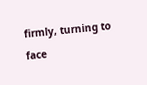firmly, turning to face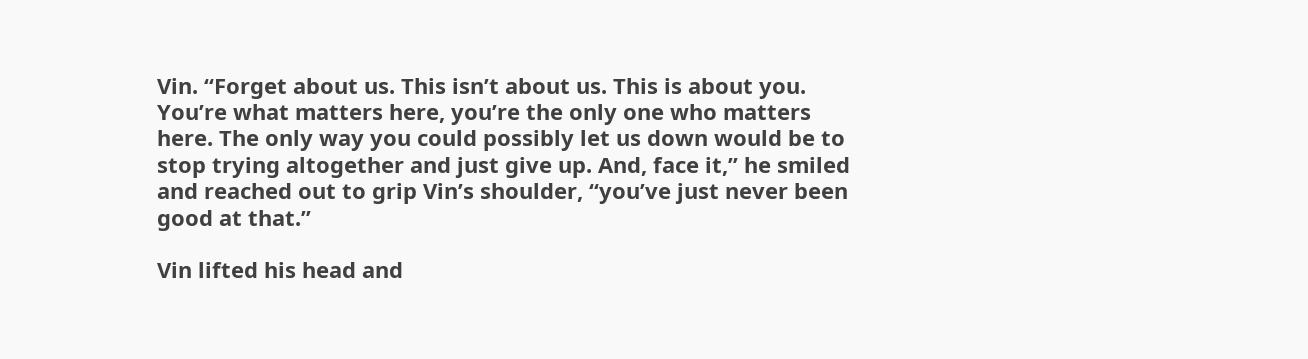Vin. “Forget about us. This isn’t about us. This is about you. You’re what matters here, you’re the only one who matters here. The only way you could possibly let us down would be to stop trying altogether and just give up. And, face it,” he smiled and reached out to grip Vin’s shoulder, “you’ve just never been good at that.”

Vin lifted his head and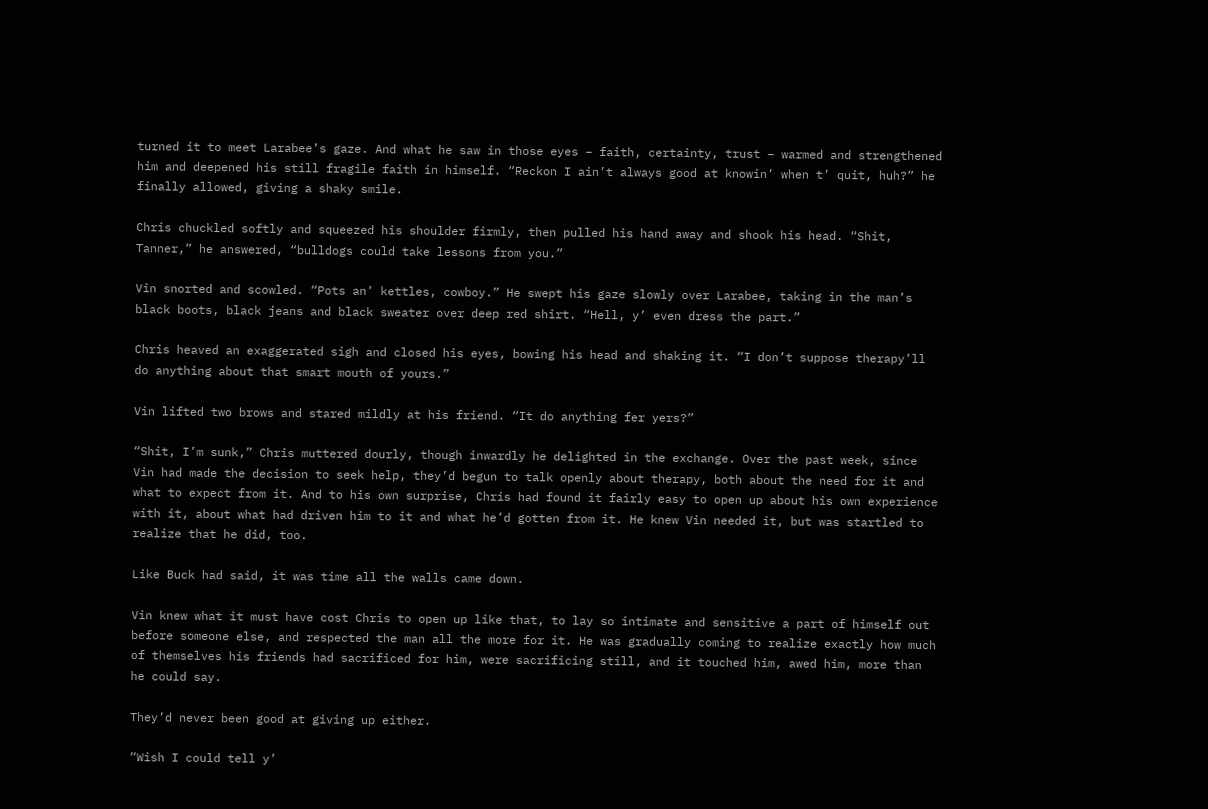turned it to meet Larabee’s gaze. And what he saw in those eyes – faith, certainty, trust – warmed and strengthened him and deepened his still fragile faith in himself. “Reckon I ain’t always good at knowin’ when t’ quit, huh?” he finally allowed, giving a shaky smile.

Chris chuckled softly and squeezed his shoulder firmly, then pulled his hand away and shook his head. “Shit, Tanner,” he answered, “bulldogs could take lessons from you.”

Vin snorted and scowled. “Pots an’ kettles, cowboy.” He swept his gaze slowly over Larabee, taking in the man’s black boots, black jeans and black sweater over deep red shirt. “Hell, y’ even dress the part.”

Chris heaved an exaggerated sigh and closed his eyes, bowing his head and shaking it. “I don’t suppose therapy’ll do anything about that smart mouth of yours.”

Vin lifted two brows and stared mildly at his friend. “It do anything fer yers?”

“Shit, I’m sunk,” Chris muttered dourly, though inwardly he delighted in the exchange. Over the past week, since Vin had made the decision to seek help, they’d begun to talk openly about therapy, both about the need for it and what to expect from it. And to his own surprise, Chris had found it fairly easy to open up about his own experience with it, about what had driven him to it and what he’d gotten from it. He knew Vin needed it, but was startled to realize that he did, too.

Like Buck had said, it was time all the walls came down.

Vin knew what it must have cost Chris to open up like that, to lay so intimate and sensitive a part of himself out before someone else, and respected the man all the more for it. He was gradually coming to realize exactly how much of themselves his friends had sacrificed for him, were sacrificing still, and it touched him, awed him, more than he could say.

They’d never been good at giving up either.

“Wish I could tell y’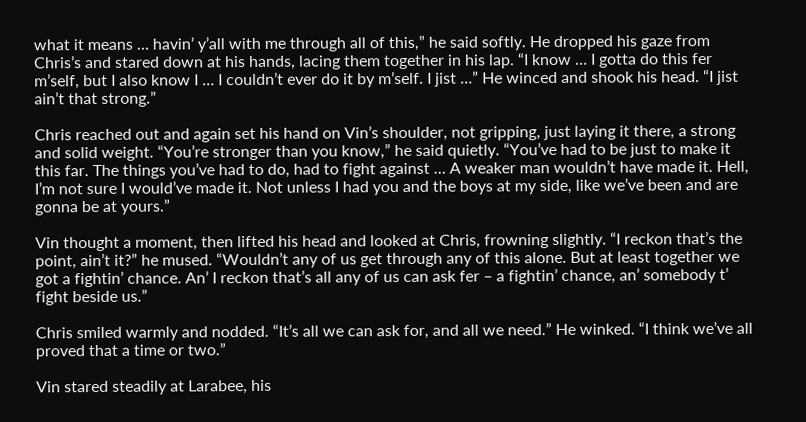what it means … havin’ y’all with me through all of this,” he said softly. He dropped his gaze from Chris’s and stared down at his hands, lacing them together in his lap. “I know … I gotta do this fer m’self, but I also know I … I couldn’t ever do it by m’self. I jist …” He winced and shook his head. “I jist ain’t that strong.”

Chris reached out and again set his hand on Vin’s shoulder, not gripping, just laying it there, a strong and solid weight. “You’re stronger than you know,” he said quietly. “You’ve had to be just to make it this far. The things you’ve had to do, had to fight against … A weaker man wouldn’t have made it. Hell, I’m not sure I would’ve made it. Not unless I had you and the boys at my side, like we’ve been and are gonna be at yours.”

Vin thought a moment, then lifted his head and looked at Chris, frowning slightly. “I reckon that’s the point, ain’t it?” he mused. “Wouldn’t any of us get through any of this alone. But at least together we got a fightin’ chance. An’ I reckon that’s all any of us can ask fer – a fightin’ chance, an’ somebody t’ fight beside us.”

Chris smiled warmly and nodded. “It’s all we can ask for, and all we need.” He winked. “I think we’ve all proved that a time or two.”

Vin stared steadily at Larabee, his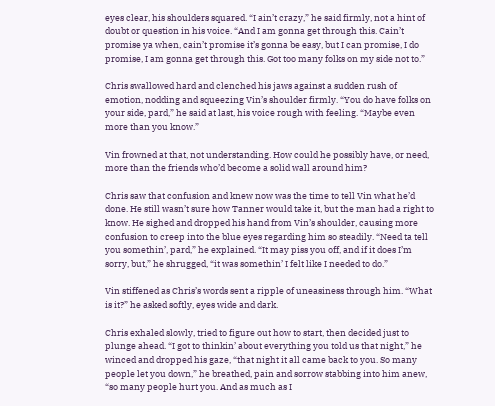eyes clear, his shoulders squared. “I ain’t crazy,” he said firmly, not a hint of doubt or question in his voice. “And I am gonna get through this. Cain’t promise ya when, cain’t promise it’s gonna be easy, but I can promise, I do promise, I am gonna get through this. Got too many folks on my side not to.”

Chris swallowed hard and clenched his jaws against a sudden rush of emotion, nodding and squeezing Vin’s shoulder firmly. “You do have folks on your side, pard,” he said at last, his voice rough with feeling. “Maybe even more than you know.”

Vin frowned at that, not understanding. How could he possibly have, or need, more than the friends who’d become a solid wall around him?

Chris saw that confusion and knew now was the time to tell Vin what he’d done. He still wasn’t sure how Tanner would take it, but the man had a right to know. He sighed and dropped his hand from Vin’s shoulder, causing more confusion to creep into the blue eyes regarding him so steadily. “Need ta tell you somethin’, pard,” he explained. “It may piss you off, and if it does I’m sorry, but,” he shrugged, “it was somethin’ I felt like I needed to do.”

Vin stiffened as Chris’s words sent a ripple of uneasiness through him. “What is it?” he asked softly, eyes wide and dark.

Chris exhaled slowly, tried to figure out how to start, then decided just to plunge ahead. “I got to thinkin’ about everything you told us that night,” he winced and dropped his gaze, “that night it all came back to you. So many people let you down,” he breathed, pain and sorrow stabbing into him anew, “so many people hurt you. And as much as I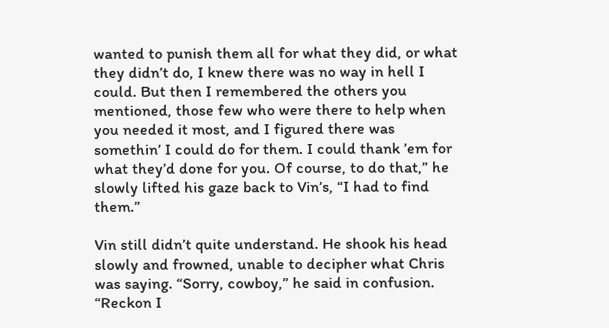wanted to punish them all for what they did, or what they didn’t do, I knew there was no way in hell I could. But then I remembered the others you mentioned, those few who were there to help when you needed it most, and I figured there was somethin’ I could do for them. I could thank ’em for what they’d done for you. Of course, to do that,” he slowly lifted his gaze back to Vin’s, “I had to find them.”

Vin still didn’t quite understand. He shook his head slowly and frowned, unable to decipher what Chris was saying. “Sorry, cowboy,” he said in confusion. “Reckon I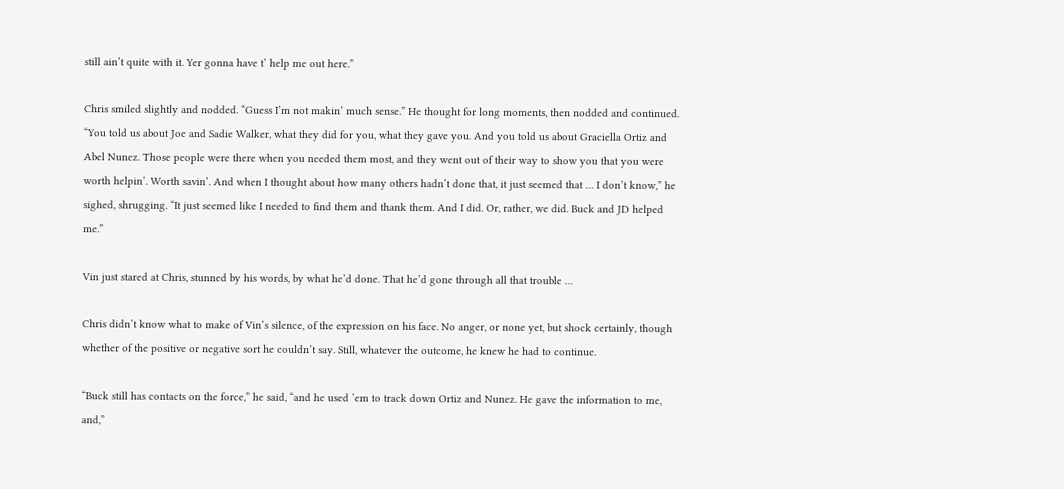still ain’t quite with it. Yer gonna have t’ help me out here.”

Chris smiled slightly and nodded. “Guess I’m not makin’ much sense.” He thought for long moments, then nodded and continued. “You told us about Joe and Sadie Walker, what they did for you, what they gave you. And you told us about Graciella Ortiz and Abel Nunez. Those people were there when you needed them most, and they went out of their way to show you that you were worth helpin’. Worth savin’. And when I thought about how many others hadn’t done that, it just seemed that … I don’t know,” he sighed, shrugging. “It just seemed like I needed to find them and thank them. And I did. Or, rather, we did. Buck and JD helped me.”

Vin just stared at Chris, stunned by his words, by what he’d done. That he’d gone through all that trouble …

Chris didn’t know what to make of Vin’s silence, of the expression on his face. No anger, or none yet, but shock certainly, though whether of the positive or negative sort he couldn’t say. Still, whatever the outcome, he knew he had to continue.

“Buck still has contacts on the force,” he said, “and he used ’em to track down Ortiz and Nunez. He gave the information to me, and,”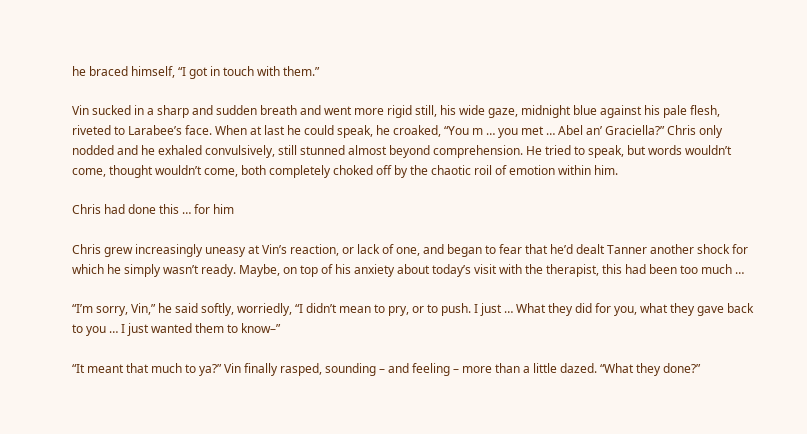he braced himself, “I got in touch with them.”

Vin sucked in a sharp and sudden breath and went more rigid still, his wide gaze, midnight blue against his pale flesh, riveted to Larabee’s face. When at last he could speak, he croaked, “You m … you met … Abel an’ Graciella?” Chris only nodded and he exhaled convulsively, still stunned almost beyond comprehension. He tried to speak, but words wouldn’t come, thought wouldn’t come, both completely choked off by the chaotic roil of emotion within him.

Chris had done this … for him

Chris grew increasingly uneasy at Vin’s reaction, or lack of one, and began to fear that he’d dealt Tanner another shock for which he simply wasn’t ready. Maybe, on top of his anxiety about today’s visit with the therapist, this had been too much …

“I’m sorry, Vin,” he said softly, worriedly, “I didn’t mean to pry, or to push. I just … What they did for you, what they gave back to you … I just wanted them to know–”

“It meant that much to ya?” Vin finally rasped, sounding – and feeling – more than a little dazed. “What they done?”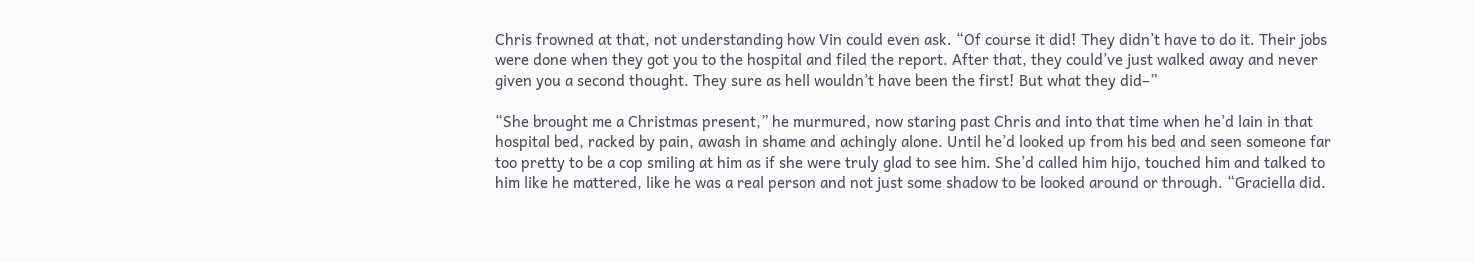Chris frowned at that, not understanding how Vin could even ask. “Of course it did! They didn’t have to do it. Their jobs were done when they got you to the hospital and filed the report. After that, they could’ve just walked away and never given you a second thought. They sure as hell wouldn’t have been the first! But what they did–”

“She brought me a Christmas present,” he murmured, now staring past Chris and into that time when he’d lain in that hospital bed, racked by pain, awash in shame and achingly alone. Until he’d looked up from his bed and seen someone far too pretty to be a cop smiling at him as if she were truly glad to see him. She’d called him hijo, touched him and talked to him like he mattered, like he was a real person and not just some shadow to be looked around or through. “Graciella did.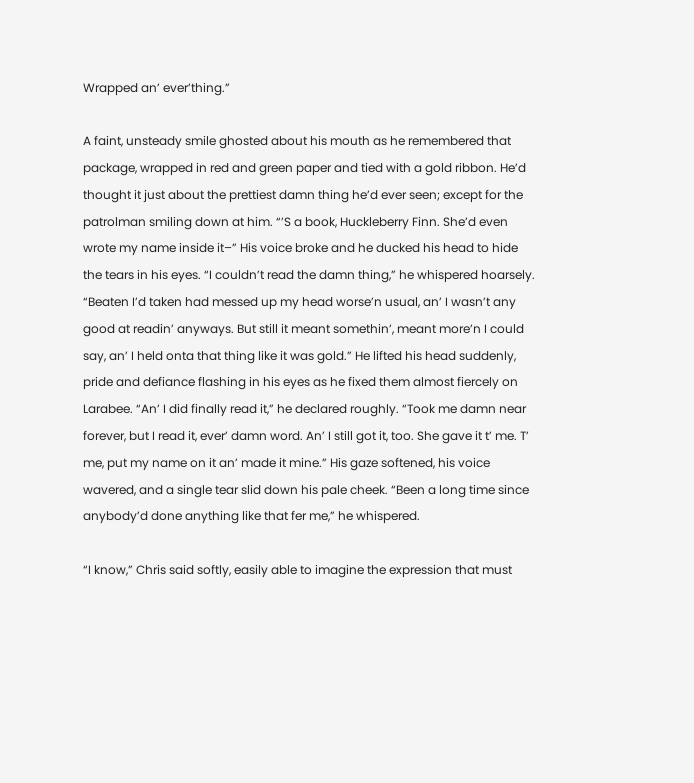Wrapped an’ ever’thing.”

A faint, unsteady smile ghosted about his mouth as he remembered that package, wrapped in red and green paper and tied with a gold ribbon. He’d thought it just about the prettiest damn thing he’d ever seen; except for the patrolman smiling down at him. “’S a book, Huckleberry Finn. She’d even wrote my name inside it–” His voice broke and he ducked his head to hide the tears in his eyes. “I couldn’t read the damn thing,” he whispered hoarsely. “Beaten I’d taken had messed up my head worse’n usual, an’ I wasn’t any good at readin’ anyways. But still it meant somethin’, meant more’n I could say, an’ I held onta that thing like it was gold.” He lifted his head suddenly, pride and defiance flashing in his eyes as he fixed them almost fiercely on Larabee. “An’ I did finally read it,” he declared roughly. “Took me damn near forever, but I read it, ever’ damn word. An’ I still got it, too. She gave it t’ me. T’ me, put my name on it an’ made it mine.” His gaze softened, his voice wavered, and a single tear slid down his pale cheek. “Been a long time since anybody’d done anything like that fer me,” he whispered.

“I know,” Chris said softly, easily able to imagine the expression that must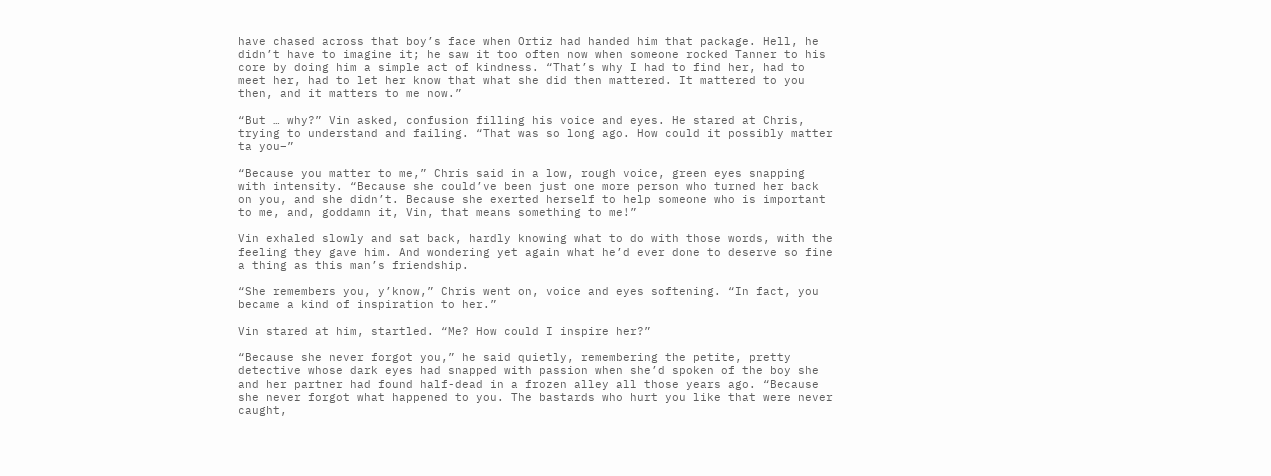have chased across that boy’s face when Ortiz had handed him that package. Hell, he didn’t have to imagine it; he saw it too often now when someone rocked Tanner to his core by doing him a simple act of kindness. “That’s why I had to find her, had to meet her, had to let her know that what she did then mattered. It mattered to you then, and it matters to me now.”

“But … why?” Vin asked, confusion filling his voice and eyes. He stared at Chris, trying to understand and failing. “That was so long ago. How could it possibly matter ta you–”

“Because you matter to me,” Chris said in a low, rough voice, green eyes snapping with intensity. “Because she could’ve been just one more person who turned her back on you, and she didn’t. Because she exerted herself to help someone who is important to me, and, goddamn it, Vin, that means something to me!”

Vin exhaled slowly and sat back, hardly knowing what to do with those words, with the feeling they gave him. And wondering yet again what he’d ever done to deserve so fine a thing as this man’s friendship.

“She remembers you, y’know,” Chris went on, voice and eyes softening. “In fact, you became a kind of inspiration to her.”

Vin stared at him, startled. “Me? How could I inspire her?”

“Because she never forgot you,” he said quietly, remembering the petite, pretty detective whose dark eyes had snapped with passion when she’d spoken of the boy she and her partner had found half-dead in a frozen alley all those years ago. “Because she never forgot what happened to you. The bastards who hurt you like that were never caught,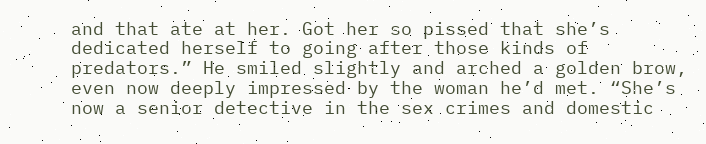and that ate at her. Got her so pissed that she’s dedicated herself to going after those kinds of predators.” He smiled slightly and arched a golden brow, even now deeply impressed by the woman he’d met. “She’s now a senior detective in the sex crimes and domestic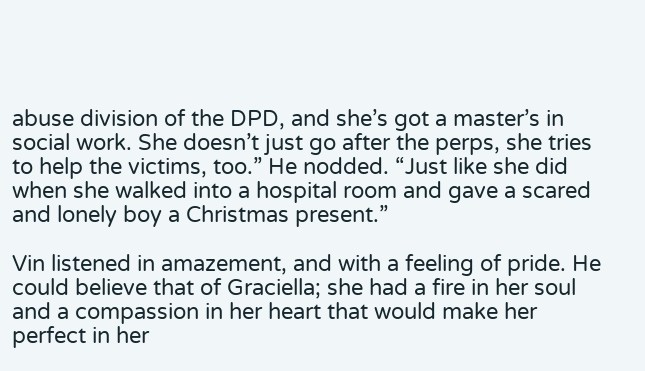abuse division of the DPD, and she’s got a master’s in social work. She doesn’t just go after the perps, she tries to help the victims, too.” He nodded. “Just like she did when she walked into a hospital room and gave a scared and lonely boy a Christmas present.”

Vin listened in amazement, and with a feeling of pride. He could believe that of Graciella; she had a fire in her soul and a compassion in her heart that would make her perfect in her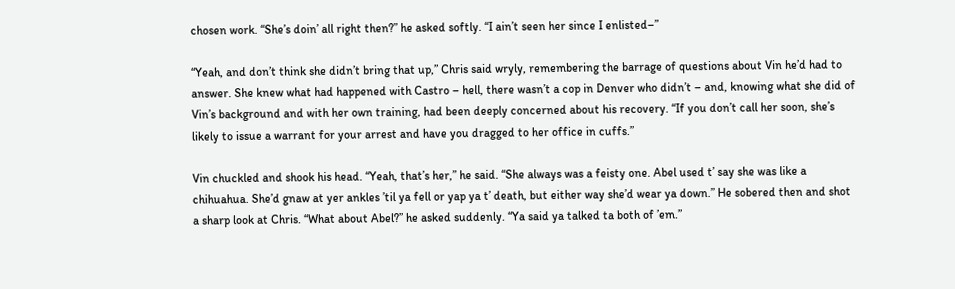chosen work. “She’s doin’ all right then?” he asked softly. “I ain’t seen her since I enlisted–”

“Yeah, and don’t think she didn’t bring that up,” Chris said wryly, remembering the barrage of questions about Vin he’d had to answer. She knew what had happened with Castro – hell, there wasn’t a cop in Denver who didn’t – and, knowing what she did of Vin’s background and with her own training, had been deeply concerned about his recovery. “If you don’t call her soon, she’s likely to issue a warrant for your arrest and have you dragged to her office in cuffs.”

Vin chuckled and shook his head. “Yeah, that’s her,” he said. “She always was a feisty one. Abel used t’ say she was like a chihuahua. She’d gnaw at yer ankles ’til ya fell or yap ya t’ death, but either way she’d wear ya down.” He sobered then and shot a sharp look at Chris. “What about Abel?” he asked suddenly. “Ya said ya talked ta both of ’em.”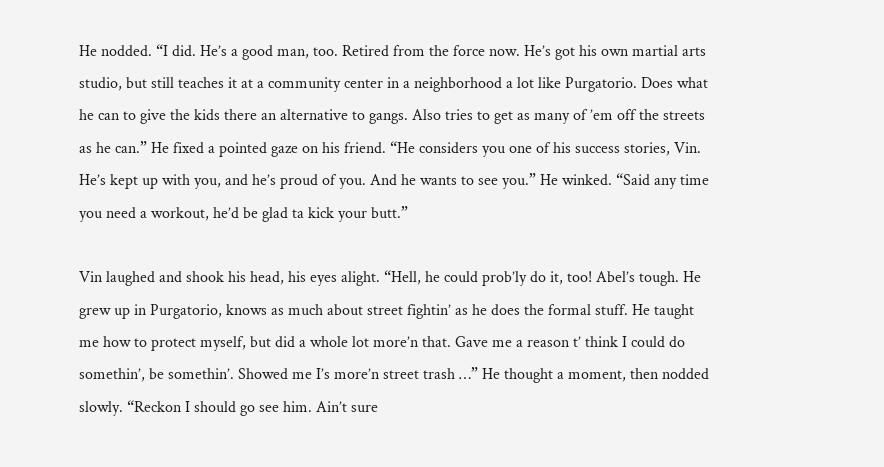He nodded. “I did. He’s a good man, too. Retired from the force now. He’s got his own martial arts studio, but still teaches it at a community center in a neighborhood a lot like Purgatorio. Does what he can to give the kids there an alternative to gangs. Also tries to get as many of ’em off the streets as he can.” He fixed a pointed gaze on his friend. “He considers you one of his success stories, Vin. He’s kept up with you, and he’s proud of you. And he wants to see you.” He winked. “Said any time you need a workout, he’d be glad ta kick your butt.”

Vin laughed and shook his head, his eyes alight. “Hell, he could prob’ly do it, too! Abel’s tough. He grew up in Purgatorio, knows as much about street fightin’ as he does the formal stuff. He taught me how to protect myself, but did a whole lot more’n that. Gave me a reason t’ think I could do somethin’, be somethin’. Showed me I’s more’n street trash …” He thought a moment, then nodded slowly. “Reckon I should go see him. Ain’t sure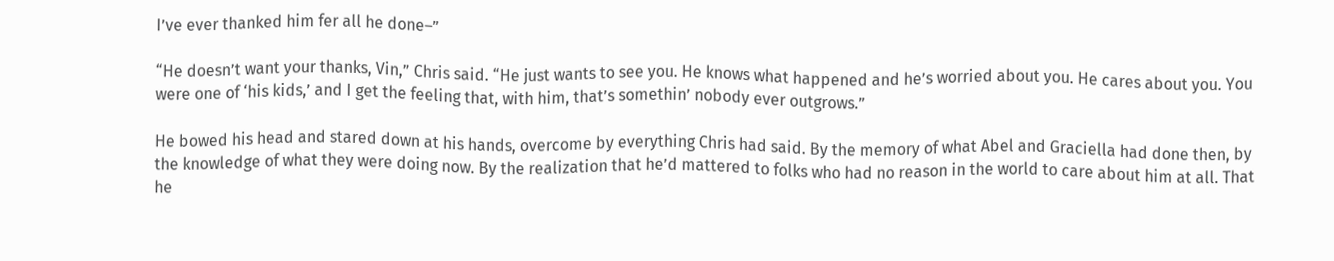I’ve ever thanked him fer all he done–”

“He doesn’t want your thanks, Vin,” Chris said. “He just wants to see you. He knows what happened and he’s worried about you. He cares about you. You were one of ‘his kids,’ and I get the feeling that, with him, that’s somethin’ nobody ever outgrows.”

He bowed his head and stared down at his hands, overcome by everything Chris had said. By the memory of what Abel and Graciella had done then, by the knowledge of what they were doing now. By the realization that he’d mattered to folks who had no reason in the world to care about him at all. That he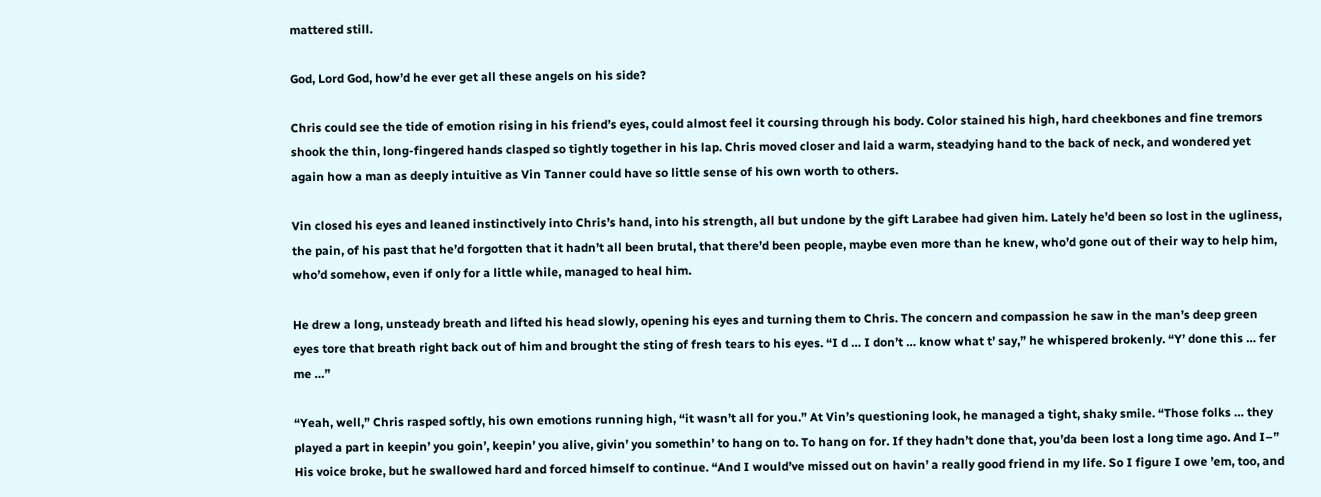mattered still.

God, Lord God, how’d he ever get all these angels on his side?

Chris could see the tide of emotion rising in his friend’s eyes, could almost feel it coursing through his body. Color stained his high, hard cheekbones and fine tremors shook the thin, long-fingered hands clasped so tightly together in his lap. Chris moved closer and laid a warm, steadying hand to the back of neck, and wondered yet again how a man as deeply intuitive as Vin Tanner could have so little sense of his own worth to others.

Vin closed his eyes and leaned instinctively into Chris’s hand, into his strength, all but undone by the gift Larabee had given him. Lately he’d been so lost in the ugliness, the pain, of his past that he’d forgotten that it hadn’t all been brutal, that there’d been people, maybe even more than he knew, who’d gone out of their way to help him, who’d somehow, even if only for a little while, managed to heal him.

He drew a long, unsteady breath and lifted his head slowly, opening his eyes and turning them to Chris. The concern and compassion he saw in the man’s deep green eyes tore that breath right back out of him and brought the sting of fresh tears to his eyes. “I d … I don’t … know what t’ say,” he whispered brokenly. “Y’ done this … fer me …”

“Yeah, well,” Chris rasped softly, his own emotions running high, “it wasn’t all for you.” At Vin’s questioning look, he managed a tight, shaky smile. “Those folks … they played a part in keepin’ you goin’, keepin’ you alive, givin’ you somethin’ to hang on to. To hang on for. If they hadn’t done that, you’da been lost a long time ago. And I–” His voice broke, but he swallowed hard and forced himself to continue. “And I would’ve missed out on havin’ a really good friend in my life. So I figure I owe ’em, too, and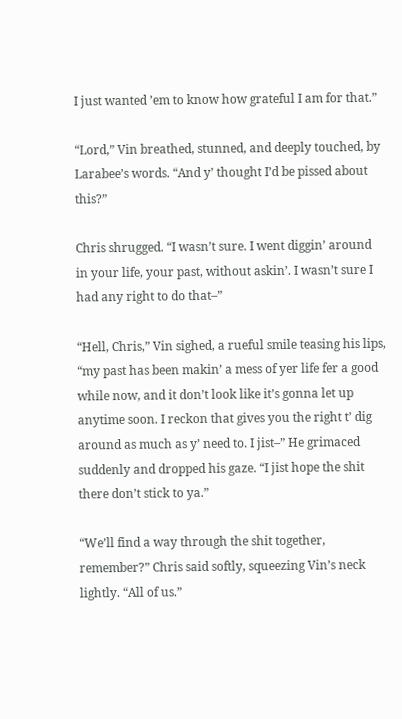I just wanted ’em to know how grateful I am for that.”

“Lord,” Vin breathed, stunned, and deeply touched, by Larabee’s words. “And y’ thought I’d be pissed about this?”

Chris shrugged. “I wasn’t sure. I went diggin’ around in your life, your past, without askin’. I wasn’t sure I had any right to do that–”

“Hell, Chris,” Vin sighed, a rueful smile teasing his lips, “my past has been makin’ a mess of yer life fer a good while now, and it don’t look like it’s gonna let up anytime soon. I reckon that gives you the right t’ dig around as much as y’ need to. I jist–” He grimaced suddenly and dropped his gaze. “I jist hope the shit there don’t stick to ya.”

“We’ll find a way through the shit together, remember?” Chris said softly, squeezing Vin’s neck lightly. “All of us.”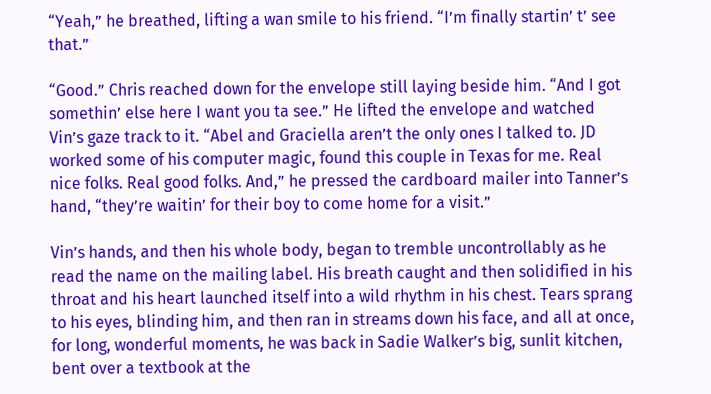“Yeah,” he breathed, lifting a wan smile to his friend. “I’m finally startin’ t’ see that.”

“Good.” Chris reached down for the envelope still laying beside him. “And I got somethin’ else here I want you ta see.” He lifted the envelope and watched Vin’s gaze track to it. “Abel and Graciella aren’t the only ones I talked to. JD worked some of his computer magic, found this couple in Texas for me. Real nice folks. Real good folks. And,” he pressed the cardboard mailer into Tanner’s hand, “they’re waitin’ for their boy to come home for a visit.”

Vin’s hands, and then his whole body, began to tremble uncontrollably as he read the name on the mailing label. His breath caught and then solidified in his throat and his heart launched itself into a wild rhythm in his chest. Tears sprang to his eyes, blinding him, and then ran in streams down his face, and all at once, for long, wonderful moments, he was back in Sadie Walker’s big, sunlit kitchen, bent over a textbook at the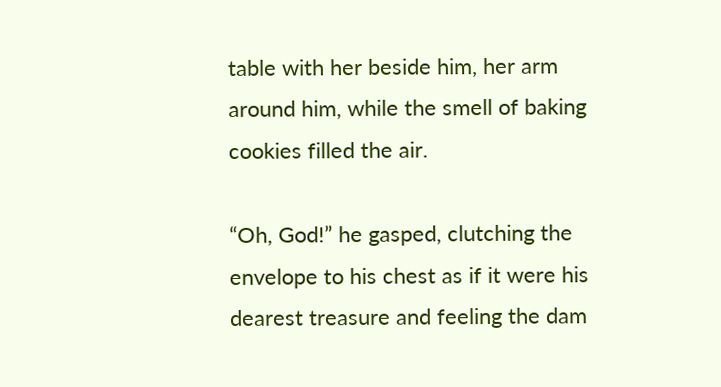table with her beside him, her arm around him, while the smell of baking cookies filled the air.

“Oh, God!” he gasped, clutching the envelope to his chest as if it were his dearest treasure and feeling the dam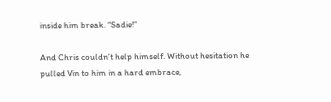inside him break. “Sadie!”

And Chris couldn’t help himself. Without hesitation he pulled Vin to him in a hard embrace,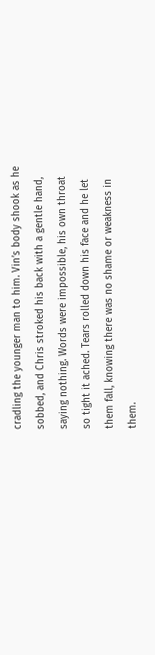cradling the younger man to him. Vin’s body shook as he sobbed, and Chris stroked his back with a gentle hand, saying nothing. Words were impossible, his own throat so tight it ached. Tears rolled down his face and he let them fall, knowing there was no shame or weakness in them.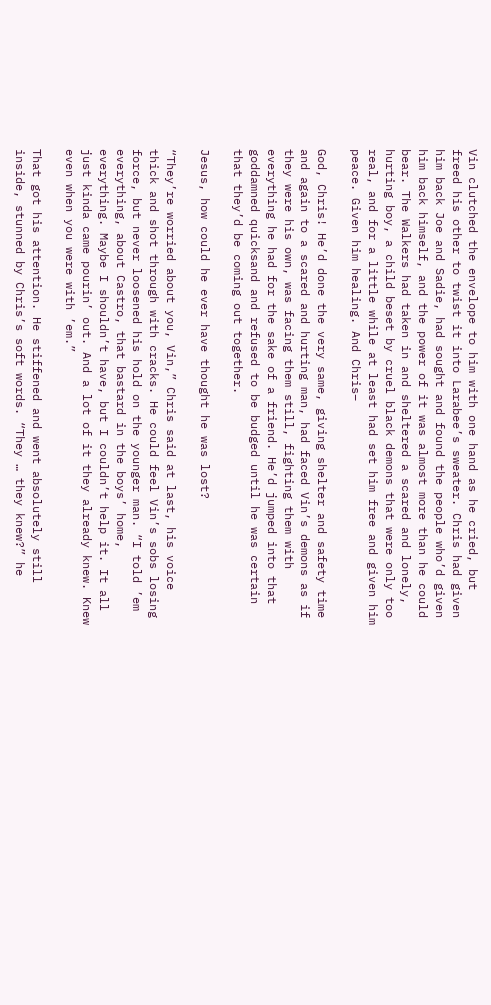Vin clutched the envelope to him with one hand as he cried, but freed his other to twist it into Larabee’s sweater. Chris had given him back Joe and Sadie, had sought and found the people who’d given him back himself, and the power of it was almost more than he could bear. The Walkers had taken in and sheltered a scared and lonely, hurting boy, a child beset by cruel black demons that were only too real, and for a little while at least had set him free and given him peace. Given him healing. And Chris–

God, Chris! He’d done the very same, giving shelter and safety time and again to a scared and hurting man, had faced Vin’s demons as if they were his own, was facing them still, fighting them with everything he had for the sake of a friend. He’d jumped into that goddamned quicksand and refused to be budged until he was certain that they’d be coming out together.

Jesus, how could he ever have thought he was lost?

“They’re worried about you, Vin,” Chris said at last, his voice thick and shot through with cracks. He could feel Vin’s sobs losing force, but never loosened his hold on the younger man. “I told ’em everything, about Castro, that bastard in the boys’ home, everything. Maybe I shouldn’t have, but I couldn’t help it. It all just kinda came pourin’ out. And a lot of it they already knew. Knew even when you were with ’em.”

That got his attention. He stiffened and went absolutely still inside, stunned by Chris’s soft words. “They … they knew?” he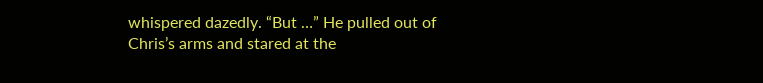whispered dazedly. “But …” He pulled out of Chris’s arms and stared at the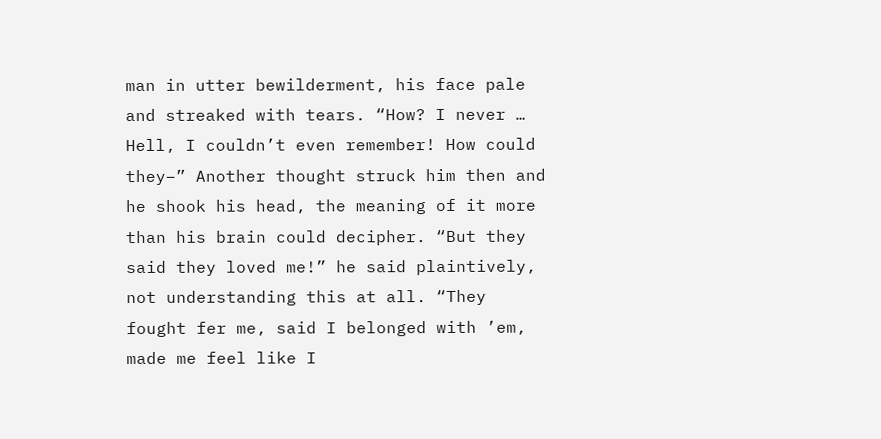man in utter bewilderment, his face pale and streaked with tears. “How? I never … Hell, I couldn’t even remember! How could they–” Another thought struck him then and he shook his head, the meaning of it more than his brain could decipher. “But they said they loved me!” he said plaintively, not understanding this at all. “They fought fer me, said I belonged with ’em, made me feel like I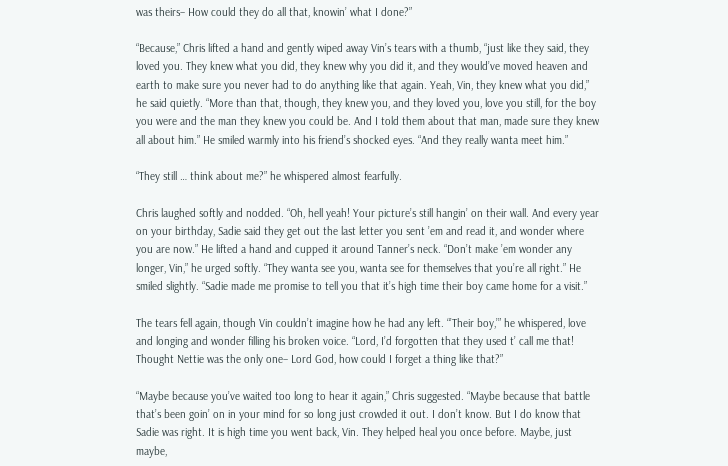was theirs– How could they do all that, knowin’ what I done?”

“Because,” Chris lifted a hand and gently wiped away Vin’s tears with a thumb, “just like they said, they loved you. They knew what you did, they knew why you did it, and they would’ve moved heaven and earth to make sure you never had to do anything like that again. Yeah, Vin, they knew what you did,” he said quietly. “More than that, though, they knew you, and they loved you, love you still, for the boy you were and the man they knew you could be. And I told them about that man, made sure they knew all about him.” He smiled warmly into his friend’s shocked eyes. “And they really wanta meet him.”

“They still … think about me?” he whispered almost fearfully.

Chris laughed softly and nodded. “Oh, hell yeah! Your picture’s still hangin’ on their wall. And every year on your birthday, Sadie said they get out the last letter you sent ’em and read it, and wonder where you are now.” He lifted a hand and cupped it around Tanner’s neck. “Don’t make ’em wonder any longer, Vin,” he urged softly. “They wanta see you, wanta see for themselves that you’re all right.” He smiled slightly. “Sadie made me promise to tell you that it’s high time their boy came home for a visit.”

The tears fell again, though Vin couldn’t imagine how he had any left. “’Their boy,’” he whispered, love and longing and wonder filling his broken voice. “Lord, I’d forgotten that they used t’ call me that! Thought Nettie was the only one– Lord God, how could I forget a thing like that?”

“Maybe because you’ve waited too long to hear it again,” Chris suggested. “Maybe because that battle that’s been goin’ on in your mind for so long just crowded it out. I don’t know. But I do know that Sadie was right. It is high time you went back, Vin. They helped heal you once before. Maybe, just maybe,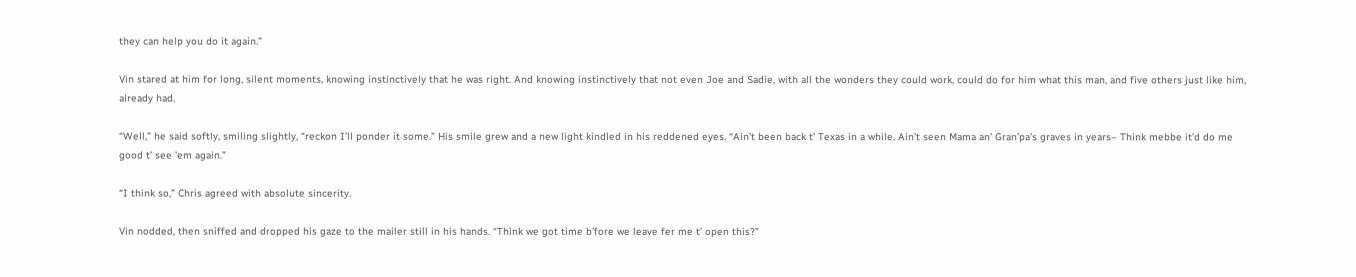they can help you do it again.”

Vin stared at him for long, silent moments, knowing instinctively that he was right. And knowing instinctively that not even Joe and Sadie, with all the wonders they could work, could do for him what this man, and five others just like him, already had.

“Well,” he said softly, smiling slightly, “reckon I’ll ponder it some.” His smile grew and a new light kindled in his reddened eyes. “Ain’t been back t’ Texas in a while. Ain’t seen Mama an’ Gran’pa’s graves in years– Think mebbe it’d do me good t’ see ’em again.”

“I think so,” Chris agreed with absolute sincerity.

Vin nodded, then sniffed and dropped his gaze to the mailer still in his hands. “Think we got time b’fore we leave fer me t’ open this?”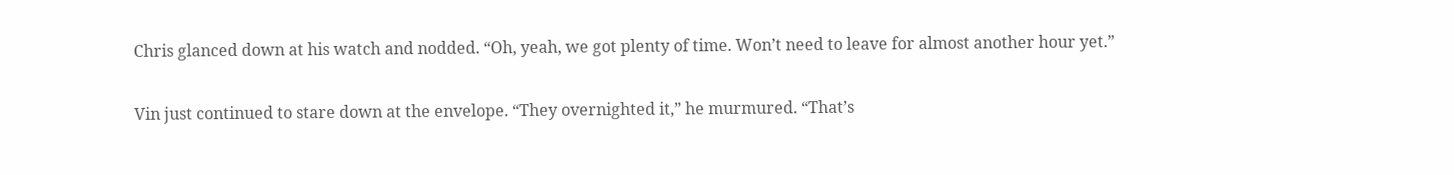Chris glanced down at his watch and nodded. “Oh, yeah, we got plenty of time. Won’t need to leave for almost another hour yet.”

Vin just continued to stare down at the envelope. “They overnighted it,” he murmured. “That’s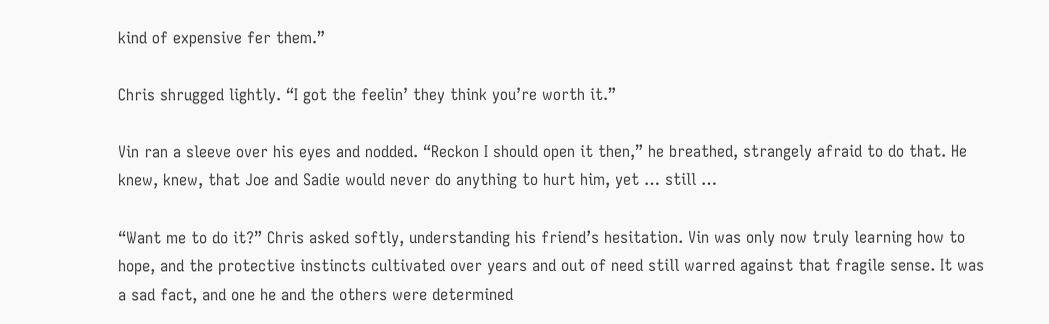kind of expensive fer them.”

Chris shrugged lightly. “I got the feelin’ they think you’re worth it.”

Vin ran a sleeve over his eyes and nodded. “Reckon I should open it then,” he breathed, strangely afraid to do that. He knew, knew, that Joe and Sadie would never do anything to hurt him, yet … still …

“Want me to do it?” Chris asked softly, understanding his friend’s hesitation. Vin was only now truly learning how to hope, and the protective instincts cultivated over years and out of need still warred against that fragile sense. It was a sad fact, and one he and the others were determined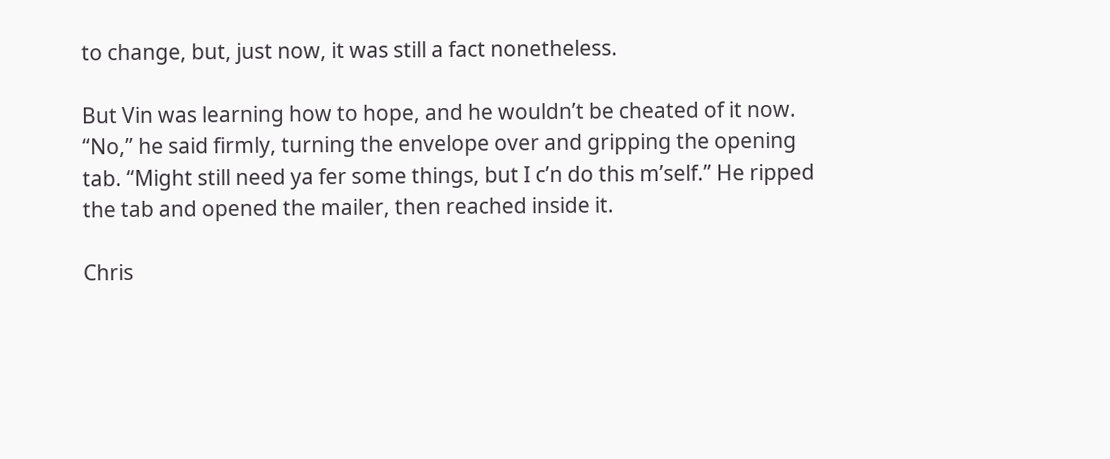to change, but, just now, it was still a fact nonetheless.

But Vin was learning how to hope, and he wouldn’t be cheated of it now. “No,” he said firmly, turning the envelope over and gripping the opening tab. “Might still need ya fer some things, but I c’n do this m’self.” He ripped the tab and opened the mailer, then reached inside it.

Chris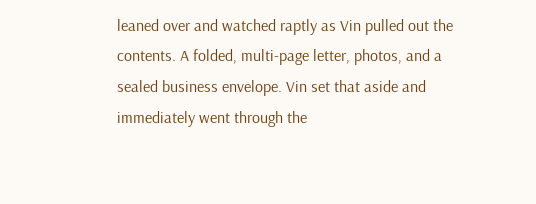leaned over and watched raptly as Vin pulled out the contents. A folded, multi-page letter, photos, and a sealed business envelope. Vin set that aside and immediately went through the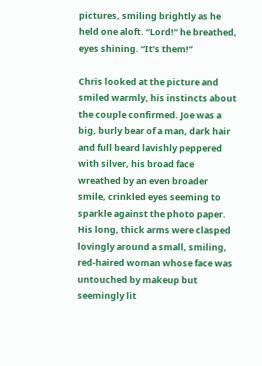pictures, smiling brightly as he held one aloft. “Lord!” he breathed, eyes shining. “It’s them!”

Chris looked at the picture and smiled warmly, his instincts about the couple confirmed. Joe was a big, burly bear of a man, dark hair and full beard lavishly peppered with silver, his broad face wreathed by an even broader smile, crinkled eyes seeming to sparkle against the photo paper. His long, thick arms were clasped lovingly around a small, smiling, red-haired woman whose face was untouched by makeup but seemingly lit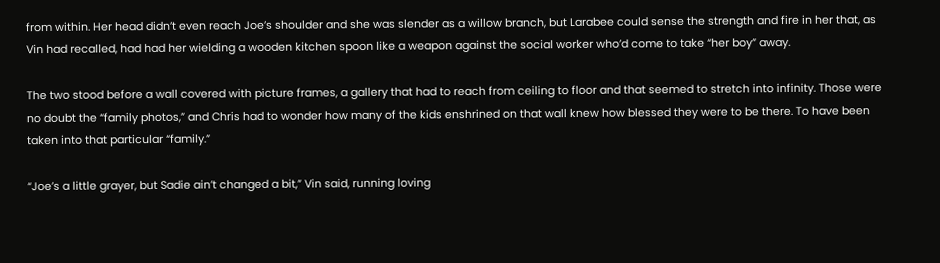from within. Her head didn’t even reach Joe’s shoulder and she was slender as a willow branch, but Larabee could sense the strength and fire in her that, as Vin had recalled, had had her wielding a wooden kitchen spoon like a weapon against the social worker who’d come to take “her boy” away.

The two stood before a wall covered with picture frames, a gallery that had to reach from ceiling to floor and that seemed to stretch into infinity. Those were no doubt the “family photos,” and Chris had to wonder how many of the kids enshrined on that wall knew how blessed they were to be there. To have been taken into that particular “family.”

“Joe’s a little grayer, but Sadie ain’t changed a bit,” Vin said, running loving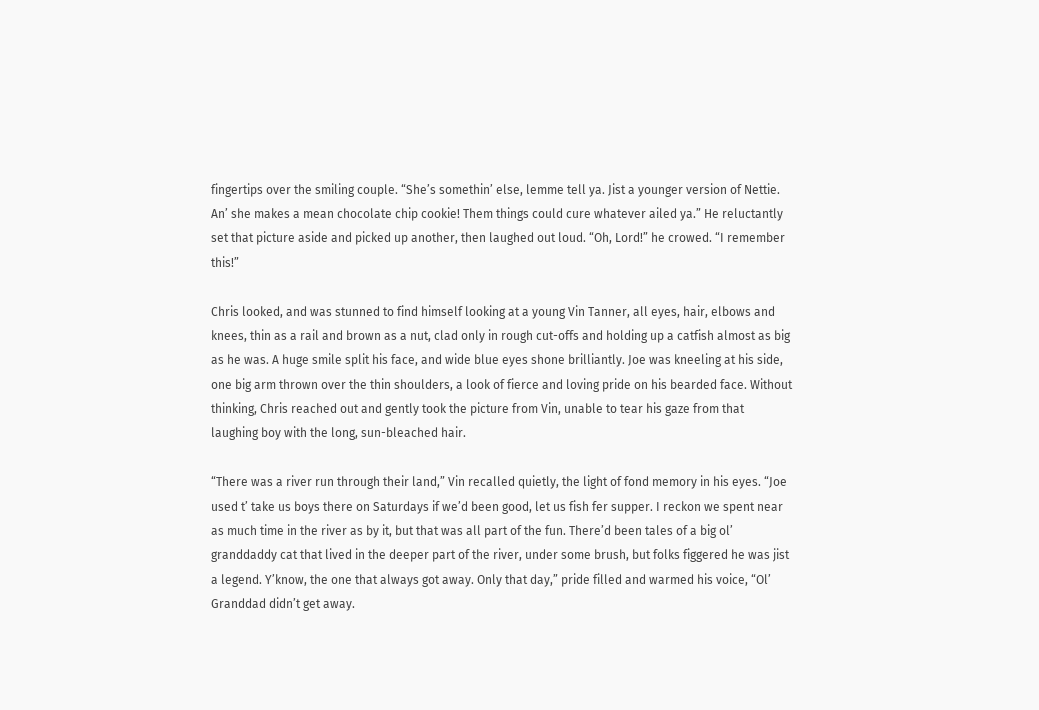fingertips over the smiling couple. “She’s somethin’ else, lemme tell ya. Jist a younger version of Nettie. An’ she makes a mean chocolate chip cookie! Them things could cure whatever ailed ya.” He reluctantly set that picture aside and picked up another, then laughed out loud. “Oh, Lord!” he crowed. “I remember this!”

Chris looked, and was stunned to find himself looking at a young Vin Tanner, all eyes, hair, elbows and knees, thin as a rail and brown as a nut, clad only in rough cut-offs and holding up a catfish almost as big as he was. A huge smile split his face, and wide blue eyes shone brilliantly. Joe was kneeling at his side, one big arm thrown over the thin shoulders, a look of fierce and loving pride on his bearded face. Without thinking, Chris reached out and gently took the picture from Vin, unable to tear his gaze from that laughing boy with the long, sun-bleached hair.

“There was a river run through their land,” Vin recalled quietly, the light of fond memory in his eyes. “Joe used t’ take us boys there on Saturdays if we’d been good, let us fish fer supper. I reckon we spent near as much time in the river as by it, but that was all part of the fun. There’d been tales of a big ol’ granddaddy cat that lived in the deeper part of the river, under some brush, but folks figgered he was jist a legend. Y’know, the one that always got away. Only that day,” pride filled and warmed his voice, “Ol’ Granddad didn’t get away.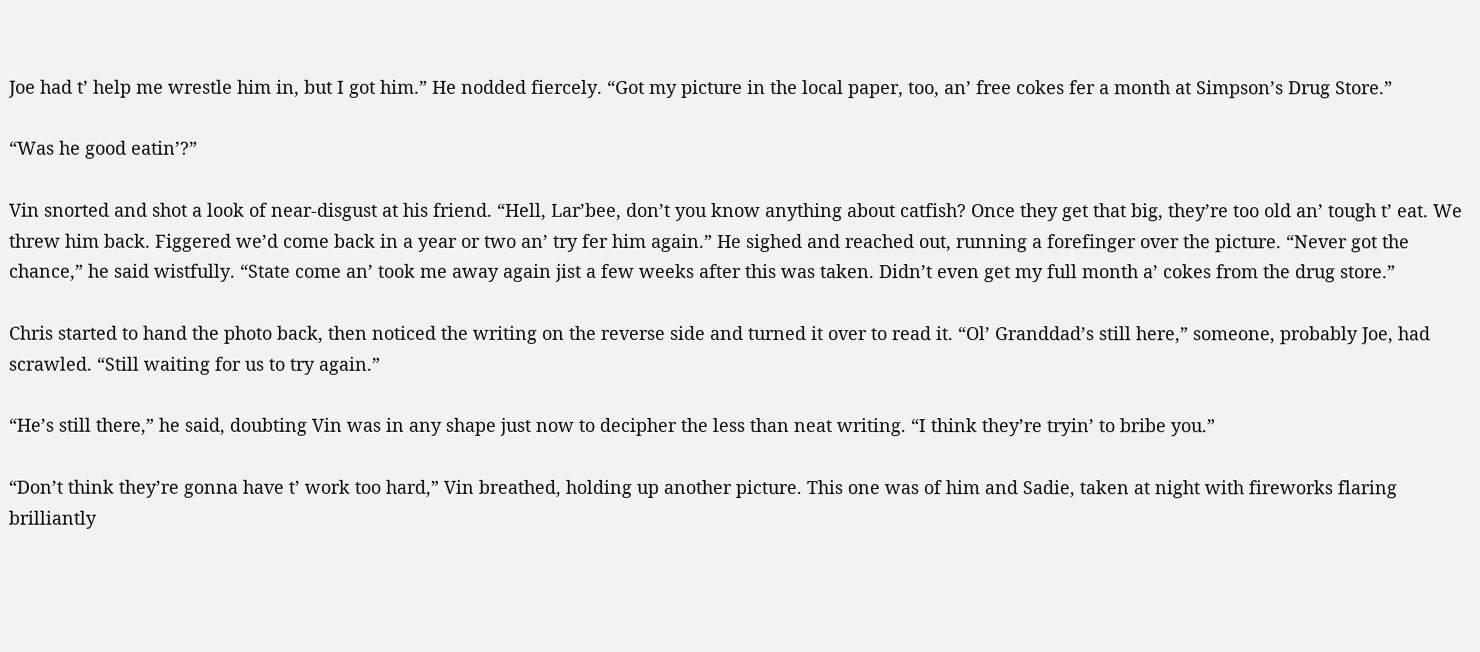Joe had t’ help me wrestle him in, but I got him.” He nodded fiercely. “Got my picture in the local paper, too, an’ free cokes fer a month at Simpson’s Drug Store.”

“Was he good eatin’?”

Vin snorted and shot a look of near-disgust at his friend. “Hell, Lar’bee, don’t you know anything about catfish? Once they get that big, they’re too old an’ tough t’ eat. We threw him back. Figgered we’d come back in a year or two an’ try fer him again.” He sighed and reached out, running a forefinger over the picture. “Never got the chance,” he said wistfully. “State come an’ took me away again jist a few weeks after this was taken. Didn’t even get my full month a’ cokes from the drug store.”

Chris started to hand the photo back, then noticed the writing on the reverse side and turned it over to read it. “Ol’ Granddad’s still here,” someone, probably Joe, had scrawled. “Still waiting for us to try again.”

“He’s still there,” he said, doubting Vin was in any shape just now to decipher the less than neat writing. “I think they’re tryin’ to bribe you.”

“Don’t think they’re gonna have t’ work too hard,” Vin breathed, holding up another picture. This one was of him and Sadie, taken at night with fireworks flaring brilliantly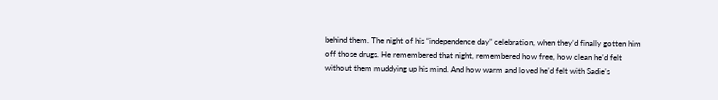behind them. The night of his “independence day” celebration, when they’d finally gotten him off those drugs. He remembered that night, remembered how free, how clean he’d felt without them muddying up his mind. And how warm and loved he’d felt with Sadie’s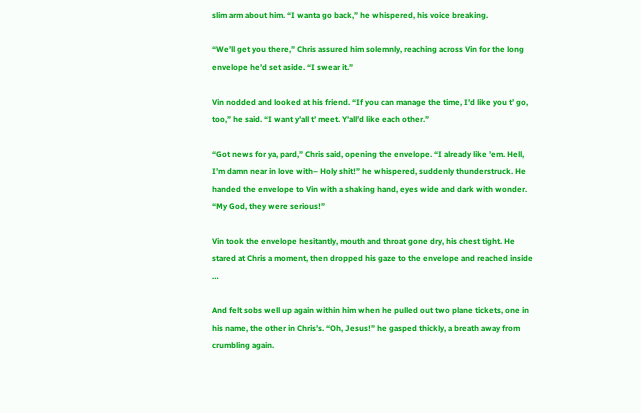slim arm about him. “I wanta go back,” he whispered, his voice breaking.

“We’ll get you there,” Chris assured him solemnly, reaching across Vin for the long envelope he’d set aside. “I swear it.”

Vin nodded and looked at his friend. “If you can manage the time, I’d like you t’ go, too,” he said. “I want y’all t’ meet. Y’all’d like each other.”

“Got news for ya, pard,” Chris said, opening the envelope. “I already like ’em. Hell, I’m damn near in love with– Holy shit!” he whispered, suddenly thunderstruck. He handed the envelope to Vin with a shaking hand, eyes wide and dark with wonder. “My God, they were serious!”

Vin took the envelope hesitantly, mouth and throat gone dry, his chest tight. He stared at Chris a moment, then dropped his gaze to the envelope and reached inside …

And felt sobs well up again within him when he pulled out two plane tickets, one in his name, the other in Chris’s. “Oh, Jesus!” he gasped thickly, a breath away from crumbling again.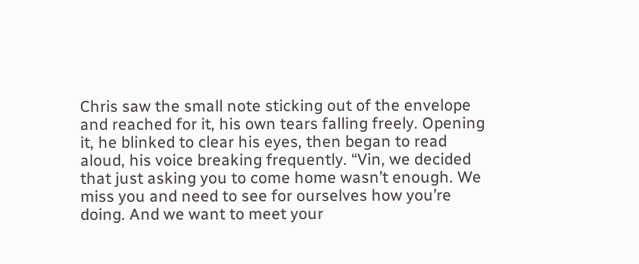Chris saw the small note sticking out of the envelope and reached for it, his own tears falling freely. Opening it, he blinked to clear his eyes, then began to read aloud, his voice breaking frequently. “Vin, we decided that just asking you to come home wasn’t enough. We miss you and need to see for ourselves how you’re doing. And we want to meet your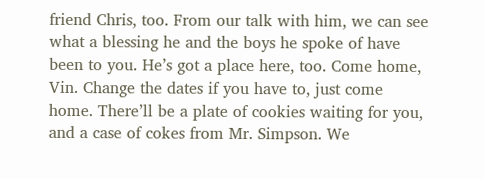friend Chris, too. From our talk with him, we can see what a blessing he and the boys he spoke of have been to you. He’s got a place here, too. Come home, Vin. Change the dates if you have to, just come home. There’ll be a plate of cookies waiting for you, and a case of cokes from Mr. Simpson. We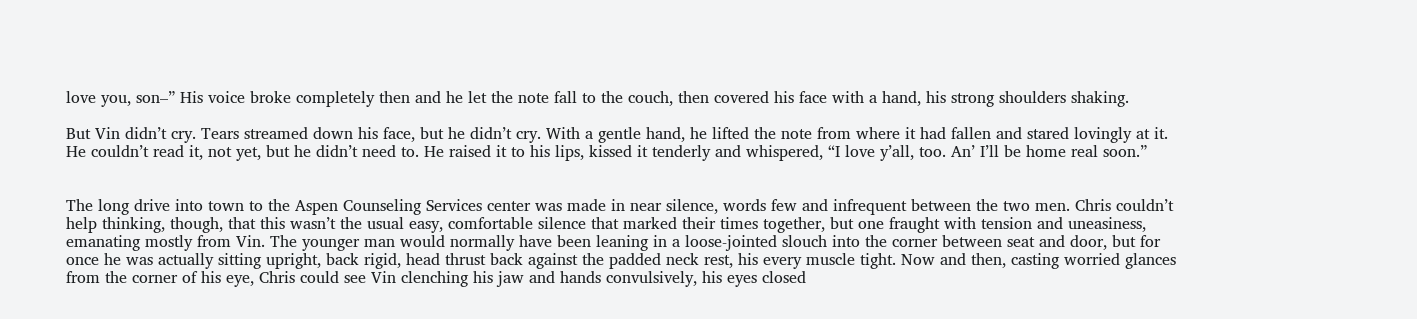love you, son–” His voice broke completely then and he let the note fall to the couch, then covered his face with a hand, his strong shoulders shaking.

But Vin didn’t cry. Tears streamed down his face, but he didn’t cry. With a gentle hand, he lifted the note from where it had fallen and stared lovingly at it. He couldn’t read it, not yet, but he didn’t need to. He raised it to his lips, kissed it tenderly and whispered, “I love y’all, too. An’ I’ll be home real soon.”


The long drive into town to the Aspen Counseling Services center was made in near silence, words few and infrequent between the two men. Chris couldn’t help thinking, though, that this wasn’t the usual easy, comfortable silence that marked their times together, but one fraught with tension and uneasiness, emanating mostly from Vin. The younger man would normally have been leaning in a loose-jointed slouch into the corner between seat and door, but for once he was actually sitting upright, back rigid, head thrust back against the padded neck rest, his every muscle tight. Now and then, casting worried glances from the corner of his eye, Chris could see Vin clenching his jaw and hands convulsively, his eyes closed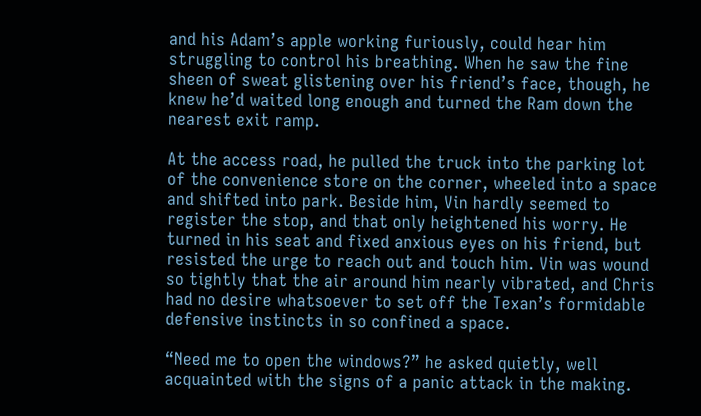and his Adam’s apple working furiously, could hear him struggling to control his breathing. When he saw the fine sheen of sweat glistening over his friend’s face, though, he knew he’d waited long enough and turned the Ram down the nearest exit ramp.

At the access road, he pulled the truck into the parking lot of the convenience store on the corner, wheeled into a space and shifted into park. Beside him, Vin hardly seemed to register the stop, and that only heightened his worry. He turned in his seat and fixed anxious eyes on his friend, but resisted the urge to reach out and touch him. Vin was wound so tightly that the air around him nearly vibrated, and Chris had no desire whatsoever to set off the Texan’s formidable defensive instincts in so confined a space.

“Need me to open the windows?” he asked quietly, well acquainted with the signs of a panic attack in the making.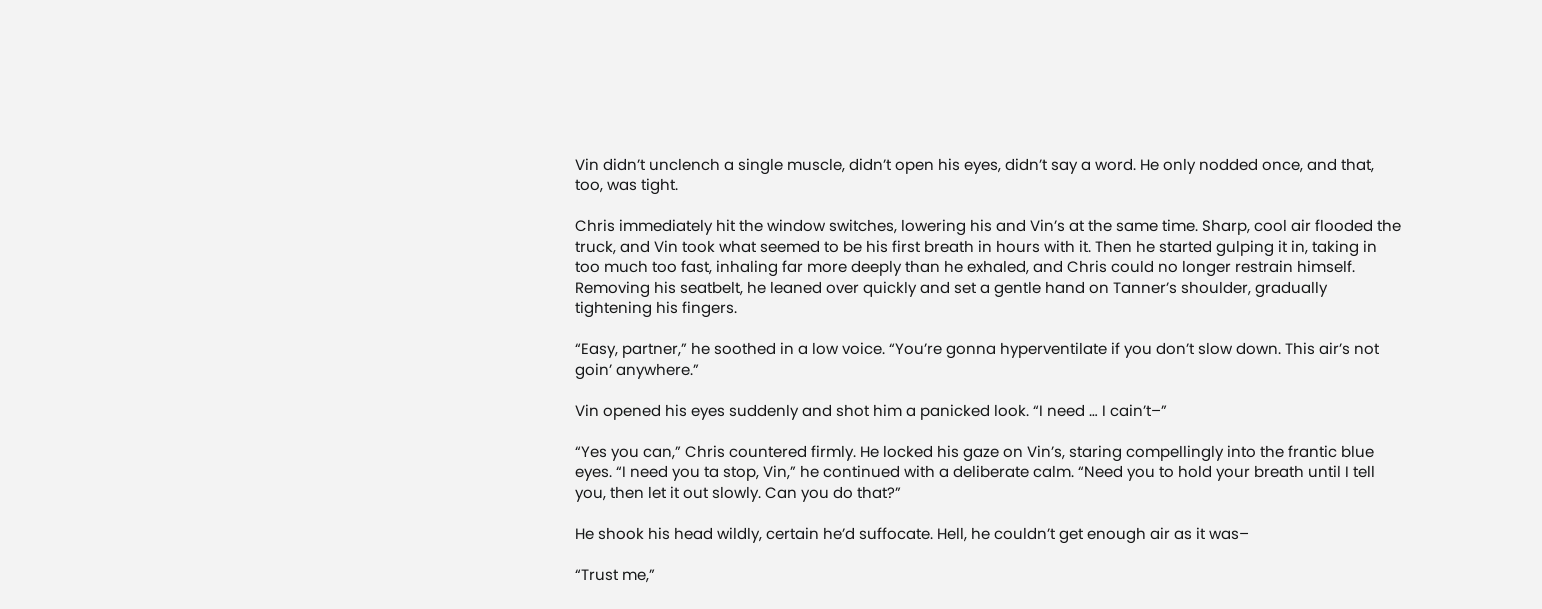Vin didn’t unclench a single muscle, didn’t open his eyes, didn’t say a word. He only nodded once, and that, too, was tight.

Chris immediately hit the window switches, lowering his and Vin’s at the same time. Sharp, cool air flooded the truck, and Vin took what seemed to be his first breath in hours with it. Then he started gulping it in, taking in too much too fast, inhaling far more deeply than he exhaled, and Chris could no longer restrain himself. Removing his seatbelt, he leaned over quickly and set a gentle hand on Tanner’s shoulder, gradually tightening his fingers.

“Easy, partner,” he soothed in a low voice. “You’re gonna hyperventilate if you don’t slow down. This air’s not goin’ anywhere.”

Vin opened his eyes suddenly and shot him a panicked look. “I need … I cain’t–”

“Yes you can,” Chris countered firmly. He locked his gaze on Vin’s, staring compellingly into the frantic blue eyes. “I need you ta stop, Vin,” he continued with a deliberate calm. “Need you to hold your breath until I tell you, then let it out slowly. Can you do that?”

He shook his head wildly, certain he’d suffocate. Hell, he couldn’t get enough air as it was–

“Trust me,”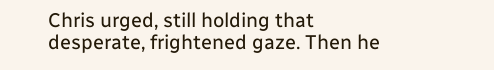Chris urged, still holding that desperate, frightened gaze. Then he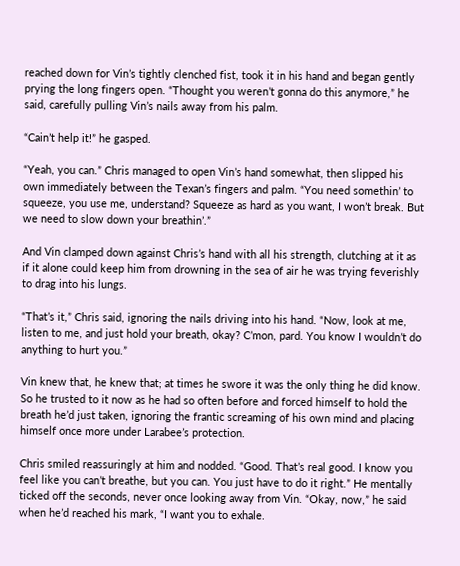reached down for Vin’s tightly clenched fist, took it in his hand and began gently prying the long fingers open. “Thought you weren’t gonna do this anymore,” he said, carefully pulling Vin’s nails away from his palm.

“Cain’t help it!” he gasped.

“Yeah, you can.” Chris managed to open Vin’s hand somewhat, then slipped his own immediately between the Texan’s fingers and palm. “You need somethin’ to squeeze, you use me, understand? Squeeze as hard as you want, I won’t break. But we need to slow down your breathin’.”

And Vin clamped down against Chris’s hand with all his strength, clutching at it as if it alone could keep him from drowning in the sea of air he was trying feverishly to drag into his lungs.

“That’s it,” Chris said, ignoring the nails driving into his hand. “Now, look at me, listen to me, and just hold your breath, okay? C’mon, pard. You know I wouldn’t do anything to hurt you.”

Vin knew that, he knew that; at times he swore it was the only thing he did know. So he trusted to it now as he had so often before and forced himself to hold the breath he’d just taken, ignoring the frantic screaming of his own mind and placing himself once more under Larabee’s protection.

Chris smiled reassuringly at him and nodded. “Good. That’s real good. I know you feel like you can’t breathe, but you can. You just have to do it right.” He mentally ticked off the seconds, never once looking away from Vin. “Okay, now,” he said when he’d reached his mark, “I want you to exhale.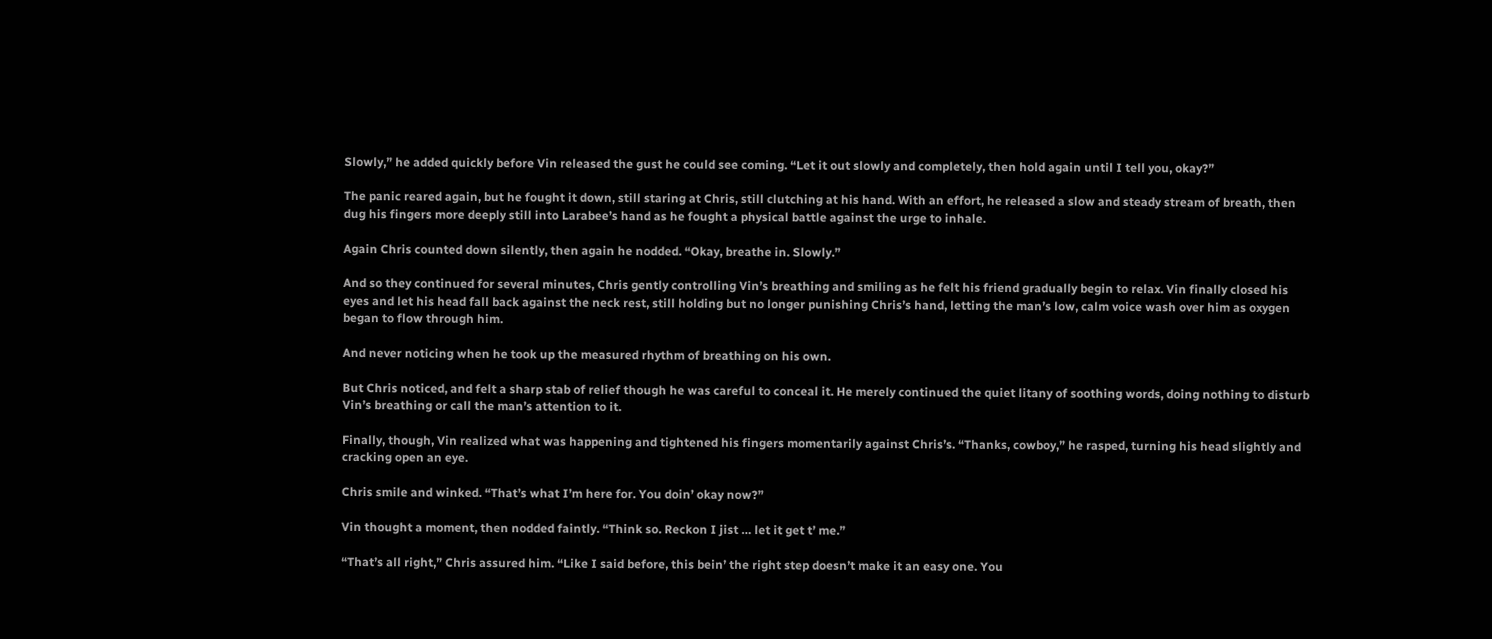Slowly,” he added quickly before Vin released the gust he could see coming. “Let it out slowly and completely, then hold again until I tell you, okay?”

The panic reared again, but he fought it down, still staring at Chris, still clutching at his hand. With an effort, he released a slow and steady stream of breath, then dug his fingers more deeply still into Larabee’s hand as he fought a physical battle against the urge to inhale.

Again Chris counted down silently, then again he nodded. “Okay, breathe in. Slowly.”

And so they continued for several minutes, Chris gently controlling Vin’s breathing and smiling as he felt his friend gradually begin to relax. Vin finally closed his eyes and let his head fall back against the neck rest, still holding but no longer punishing Chris’s hand, letting the man’s low, calm voice wash over him as oxygen began to flow through him.

And never noticing when he took up the measured rhythm of breathing on his own.

But Chris noticed, and felt a sharp stab of relief though he was careful to conceal it. He merely continued the quiet litany of soothing words, doing nothing to disturb Vin’s breathing or call the man’s attention to it.

Finally, though, Vin realized what was happening and tightened his fingers momentarily against Chris’s. “Thanks, cowboy,” he rasped, turning his head slightly and cracking open an eye.

Chris smile and winked. “That’s what I’m here for. You doin’ okay now?”

Vin thought a moment, then nodded faintly. “Think so. Reckon I jist … let it get t’ me.”

“That’s all right,” Chris assured him. “Like I said before, this bein’ the right step doesn’t make it an easy one. You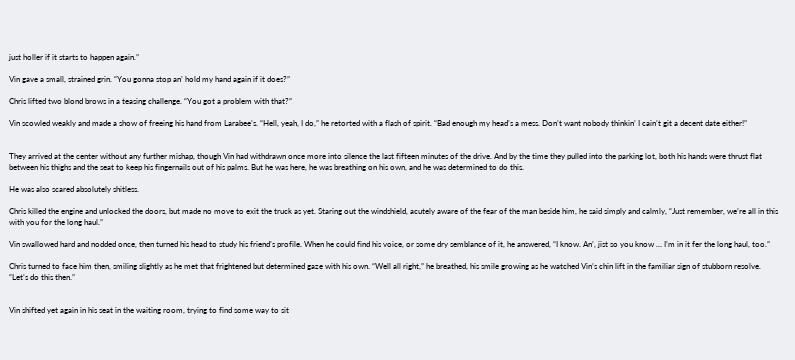just holler if it starts to happen again.”

Vin gave a small, strained grin. “You gonna stop an’ hold my hand again if it does?”

Chris lifted two blond brows in a teasing challenge. “You got a problem with that?”

Vin scowled weakly and made a show of freeing his hand from Larabee’s. “Hell, yeah, I do,” he retorted with a flash of spirit. “Bad enough my head’s a mess. Don’t want nobody thinkin’ I cain’t git a decent date either!”


They arrived at the center without any further mishap, though Vin had withdrawn once more into silence the last fifteen minutes of the drive. And by the time they pulled into the parking lot, both his hands were thrust flat between his thighs and the seat to keep his fingernails out of his palms. But he was here, he was breathing on his own, and he was determined to do this.

He was also scared absolutely shitless.

Chris killed the engine and unlocked the doors, but made no move to exit the truck as yet. Staring out the windshield, acutely aware of the fear of the man beside him, he said simply and calmly, “Just remember, we’re all in this with you for the long haul.”

Vin swallowed hard and nodded once, then turned his head to study his friend’s profile. When he could find his voice, or some dry semblance of it, he answered, “I know. An’, jist so you know … I’m in it fer the long haul, too.”

Chris turned to face him then, smiling slightly as he met that frightened but determined gaze with his own. “Well all right,” he breathed, his smile growing as he watched Vin’s chin lift in the familiar sign of stubborn resolve. “Let’s do this then.”


Vin shifted yet again in his seat in the waiting room, trying to find some way to sit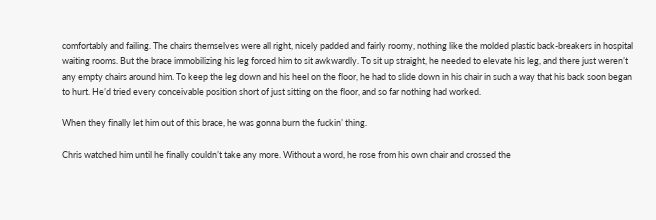comfortably and failing. The chairs themselves were all right, nicely padded and fairly roomy, nothing like the molded plastic back-breakers in hospital waiting rooms. But the brace immobilizing his leg forced him to sit awkwardly. To sit up straight, he needed to elevate his leg, and there just weren’t any empty chairs around him. To keep the leg down and his heel on the floor, he had to slide down in his chair in such a way that his back soon began to hurt. He’d tried every conceivable position short of just sitting on the floor, and so far nothing had worked.

When they finally let him out of this brace, he was gonna burn the fuckin’ thing.

Chris watched him until he finally couldn’t take any more. Without a word, he rose from his own chair and crossed the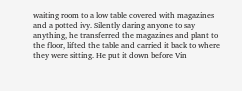waiting room to a low table covered with magazines and a potted ivy. Silently daring anyone to say anything, he transferred the magazines and plant to the floor, lifted the table and carried it back to where they were sitting. He put it down before Vin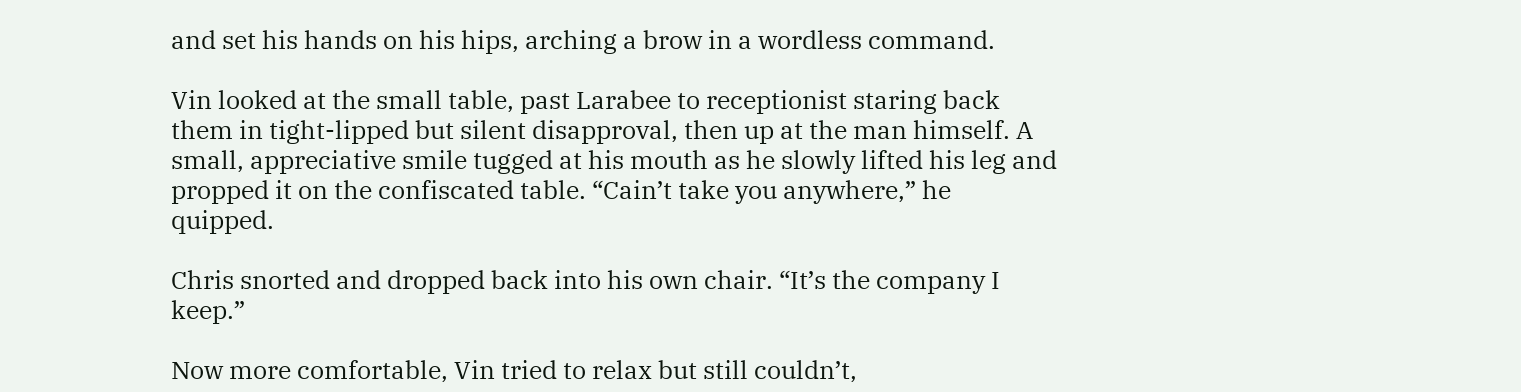and set his hands on his hips, arching a brow in a wordless command.

Vin looked at the small table, past Larabee to receptionist staring back them in tight-lipped but silent disapproval, then up at the man himself. A small, appreciative smile tugged at his mouth as he slowly lifted his leg and propped it on the confiscated table. “Cain’t take you anywhere,” he quipped.

Chris snorted and dropped back into his own chair. “It’s the company I keep.”

Now more comfortable, Vin tried to relax but still couldn’t,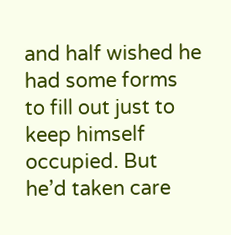and half wished he had some forms to fill out just to keep himself occupied. But he’d taken care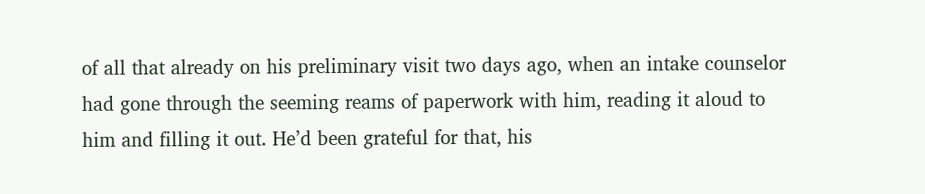of all that already on his preliminary visit two days ago, when an intake counselor had gone through the seeming reams of paperwork with him, reading it aloud to him and filling it out. He’d been grateful for that, his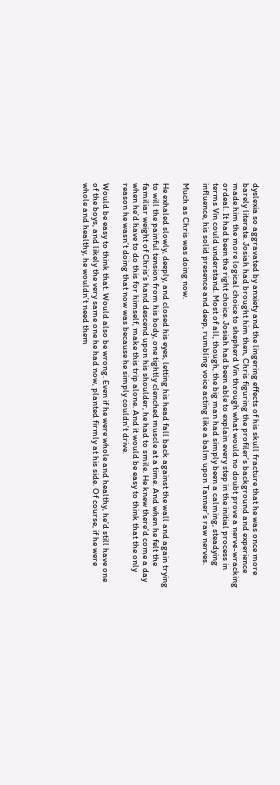dyslexia so aggravated by anxiety and the lingering effects of his skull fracture that he was once more barely literate. Josiah had brought him then, Chris figuring the profiler’s background and experience made him the more logical choice to shepherd Vin through what would no doubt prove a nerve-wracking ordeal. It had been the right choice. Josiah had been able to explain every step in the initial process in terms Vin could understand. Most of all, though, the big man had simply been a calming, steadying influence, his solid presence and deep, rumbling voice acting like a balm upon Tanner’s raw nerves.

Much as Chris was doing now.

He exhaled slowly, deeply, and closed his eyes, letting his head fall back against the wall and again trying to will the painful tension from his body, one tightly clenched muscle at a time. And when he felt the familiar weight of Chris’s hand descend upon his shoulder, he had to smile. He knew there’d come a day when he’d have to do this for himself, make this trip alone. And it would be easy to think that the only reason he wasn’t doing that now was because he simply couldn’t drive.

Would be easy to think that. Would also be wrong. Even if he were whole and healthy, he’d still have one of the boys, and likely the very same one he had now, planted firmly at his side. Of course, if he were whole and healthy, he wouldn’t need them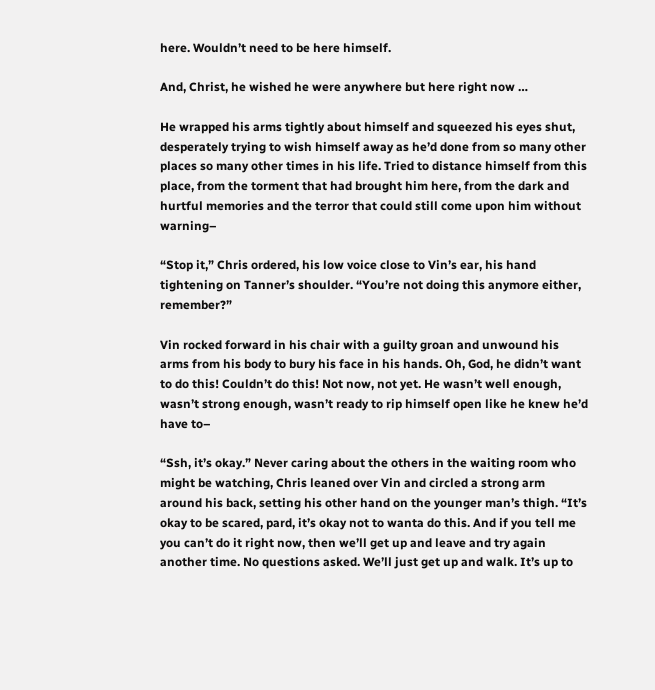here. Wouldn’t need to be here himself.

And, Christ, he wished he were anywhere but here right now …

He wrapped his arms tightly about himself and squeezed his eyes shut, desperately trying to wish himself away as he’d done from so many other places so many other times in his life. Tried to distance himself from this place, from the torment that had brought him here, from the dark and hurtful memories and the terror that could still come upon him without warning–

“Stop it,” Chris ordered, his low voice close to Vin’s ear, his hand tightening on Tanner’s shoulder. “You’re not doing this anymore either, remember?”

Vin rocked forward in his chair with a guilty groan and unwound his arms from his body to bury his face in his hands. Oh, God, he didn’t want to do this! Couldn’t do this! Not now, not yet. He wasn’t well enough, wasn’t strong enough, wasn’t ready to rip himself open like he knew he’d have to–

“Ssh, it’s okay.” Never caring about the others in the waiting room who might be watching, Chris leaned over Vin and circled a strong arm around his back, setting his other hand on the younger man’s thigh. “It’s okay to be scared, pard, it’s okay not to wanta do this. And if you tell me you can’t do it right now, then we’ll get up and leave and try again another time. No questions asked. We’ll just get up and walk. It’s up to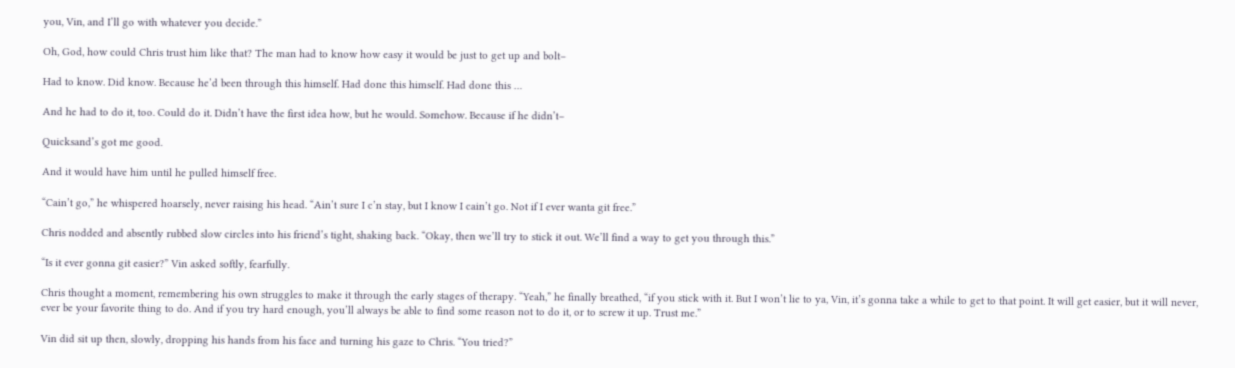you, Vin, and I’ll go with whatever you decide.”

Oh, God, how could Chris trust him like that? The man had to know how easy it would be just to get up and bolt–

Had to know. Did know. Because he’d been through this himself. Had done this himself. Had done this …

And he had to do it, too. Could do it. Didn’t have the first idea how, but he would. Somehow. Because if he didn’t–

Quicksand’s got me good.

And it would have him until he pulled himself free.

“Cain’t go,” he whispered hoarsely, never raising his head. “Ain’t sure I c’n stay, but I know I cain’t go. Not if I ever wanta git free.”

Chris nodded and absently rubbed slow circles into his friend’s tight, shaking back. “Okay, then we’ll try to stick it out. We’ll find a way to get you through this.”

“Is it ever gonna git easier?” Vin asked softly, fearfully.

Chris thought a moment, remembering his own struggles to make it through the early stages of therapy. “Yeah,” he finally breathed, “if you stick with it. But I won’t lie to ya, Vin, it’s gonna take a while to get to that point. It will get easier, but it will never, ever be your favorite thing to do. And if you try hard enough, you’ll always be able to find some reason not to do it, or to screw it up. Trust me.”

Vin did sit up then, slowly, dropping his hands from his face and turning his gaze to Chris. “You tried?”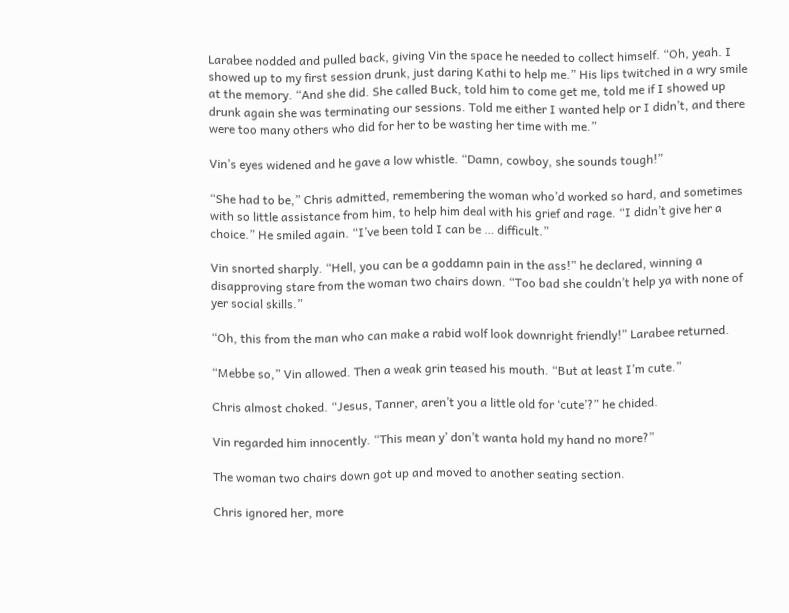Larabee nodded and pulled back, giving Vin the space he needed to collect himself. “Oh, yeah. I showed up to my first session drunk, just daring Kathi to help me.” His lips twitched in a wry smile at the memory. “And she did. She called Buck, told him to come get me, told me if I showed up drunk again she was terminating our sessions. Told me either I wanted help or I didn’t, and there were too many others who did for her to be wasting her time with me.”

Vin’s eyes widened and he gave a low whistle. “Damn, cowboy, she sounds tough!”

“She had to be,” Chris admitted, remembering the woman who’d worked so hard, and sometimes with so little assistance from him, to help him deal with his grief and rage. “I didn’t give her a choice.” He smiled again. “I’ve been told I can be … difficult.”

Vin snorted sharply. “Hell, you can be a goddamn pain in the ass!” he declared, winning a disapproving stare from the woman two chairs down. “Too bad she couldn’t help ya with none of yer social skills.”

“Oh, this from the man who can make a rabid wolf look downright friendly!” Larabee returned.

“Mebbe so,” Vin allowed. Then a weak grin teased his mouth. “But at least I’m cute.”

Chris almost choked. “Jesus, Tanner, aren’t you a little old for ‘cute’?” he chided.

Vin regarded him innocently. “This mean y’ don’t wanta hold my hand no more?”

The woman two chairs down got up and moved to another seating section.

Chris ignored her, more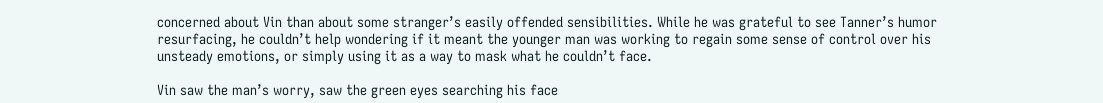concerned about Vin than about some stranger’s easily offended sensibilities. While he was grateful to see Tanner’s humor resurfacing, he couldn’t help wondering if it meant the younger man was working to regain some sense of control over his unsteady emotions, or simply using it as a way to mask what he couldn’t face.

Vin saw the man’s worry, saw the green eyes searching his face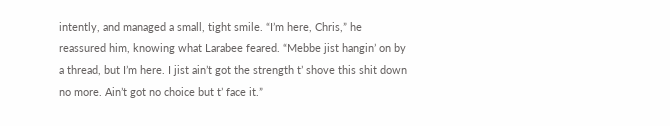intently, and managed a small, tight smile. “I’m here, Chris,” he reassured him, knowing what Larabee feared. “Mebbe jist hangin’ on by a thread, but I’m here. I jist ain’t got the strength t’ shove this shit down no more. Ain’t got no choice but t’ face it.”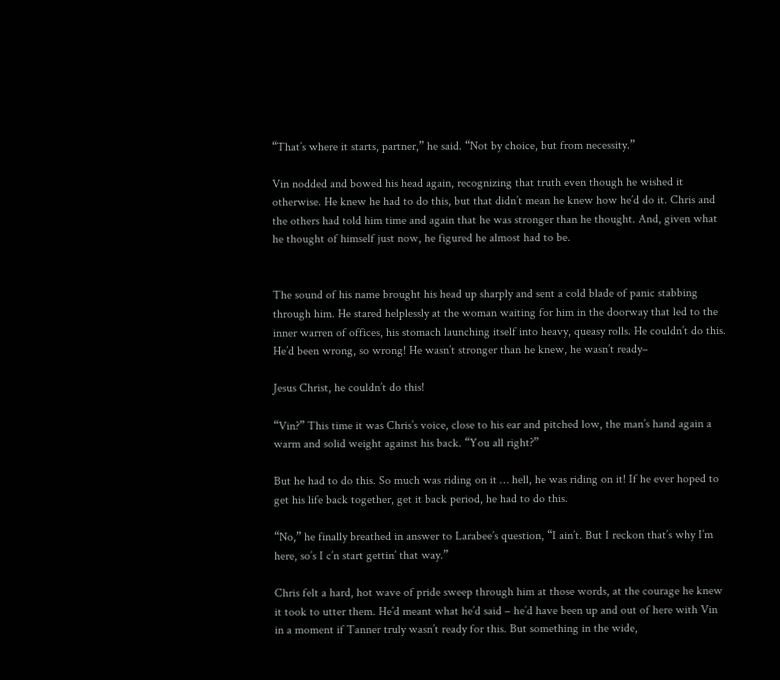“That’s where it starts, partner,” he said. “Not by choice, but from necessity.”

Vin nodded and bowed his head again, recognizing that truth even though he wished it otherwise. He knew he had to do this, but that didn’t mean he knew how he’d do it. Chris and the others had told him time and again that he was stronger than he thought. And, given what he thought of himself just now, he figured he almost had to be.


The sound of his name brought his head up sharply and sent a cold blade of panic stabbing through him. He stared helplessly at the woman waiting for him in the doorway that led to the inner warren of offices, his stomach launching itself into heavy, queasy rolls. He couldn’t do this. He’d been wrong, so wrong! He wasn’t stronger than he knew, he wasn’t ready–

Jesus Christ, he couldn’t do this!

“Vin?” This time it was Chris’s voice, close to his ear and pitched low, the man’s hand again a warm and solid weight against his back. “You all right?”

But he had to do this. So much was riding on it … hell, he was riding on it! If he ever hoped to get his life back together, get it back period, he had to do this.

“No,” he finally breathed in answer to Larabee’s question, “I ain’t. But I reckon that’s why I’m here, so’s I c’n start gettin’ that way.”

Chris felt a hard, hot wave of pride sweep through him at those words, at the courage he knew it took to utter them. He’d meant what he’d said – he’d have been up and out of here with Vin in a moment if Tanner truly wasn’t ready for this. But something in the wide,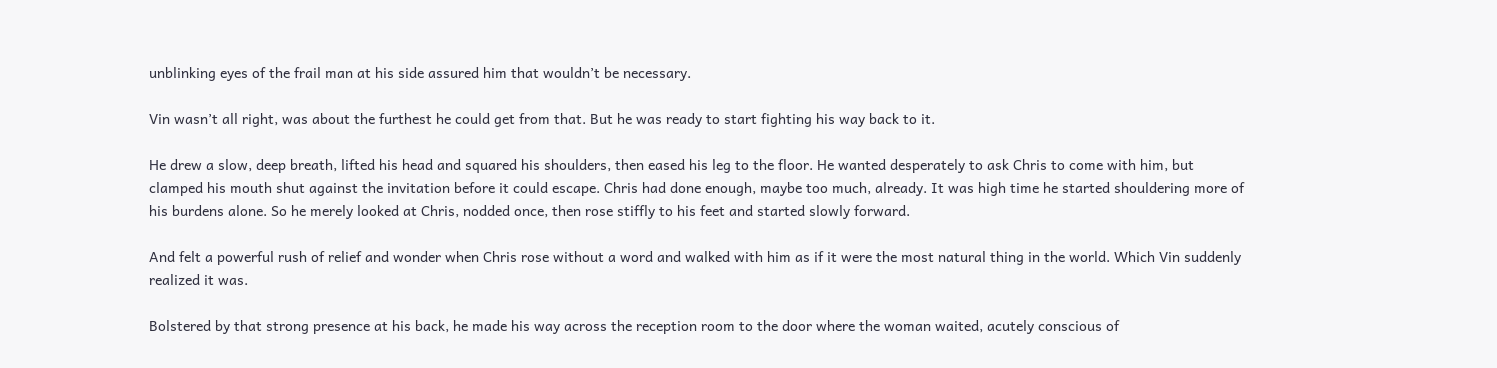unblinking eyes of the frail man at his side assured him that wouldn’t be necessary.

Vin wasn’t all right, was about the furthest he could get from that. But he was ready to start fighting his way back to it.

He drew a slow, deep breath, lifted his head and squared his shoulders, then eased his leg to the floor. He wanted desperately to ask Chris to come with him, but clamped his mouth shut against the invitation before it could escape. Chris had done enough, maybe too much, already. It was high time he started shouldering more of his burdens alone. So he merely looked at Chris, nodded once, then rose stiffly to his feet and started slowly forward.

And felt a powerful rush of relief and wonder when Chris rose without a word and walked with him as if it were the most natural thing in the world. Which Vin suddenly realized it was.

Bolstered by that strong presence at his back, he made his way across the reception room to the door where the woman waited, acutely conscious of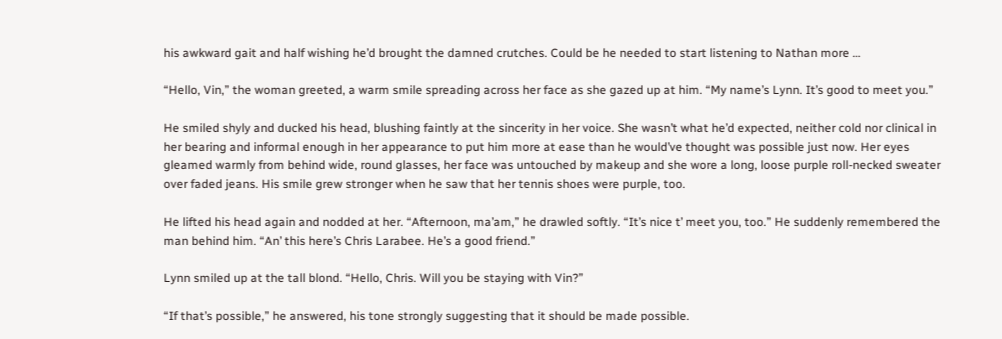his awkward gait and half wishing he’d brought the damned crutches. Could be he needed to start listening to Nathan more …

“Hello, Vin,” the woman greeted, a warm smile spreading across her face as she gazed up at him. “My name’s Lynn. It’s good to meet you.”

He smiled shyly and ducked his head, blushing faintly at the sincerity in her voice. She wasn’t what he’d expected, neither cold nor clinical in her bearing and informal enough in her appearance to put him more at ease than he would’ve thought was possible just now. Her eyes gleamed warmly from behind wide, round glasses, her face was untouched by makeup and she wore a long, loose purple roll-necked sweater over faded jeans. His smile grew stronger when he saw that her tennis shoes were purple, too.

He lifted his head again and nodded at her. “Afternoon, ma’am,” he drawled softly. “It’s nice t’ meet you, too.” He suddenly remembered the man behind him. “An’ this here’s Chris Larabee. He’s a good friend.”

Lynn smiled up at the tall blond. “Hello, Chris. Will you be staying with Vin?”

“If that’s possible,” he answered, his tone strongly suggesting that it should be made possible.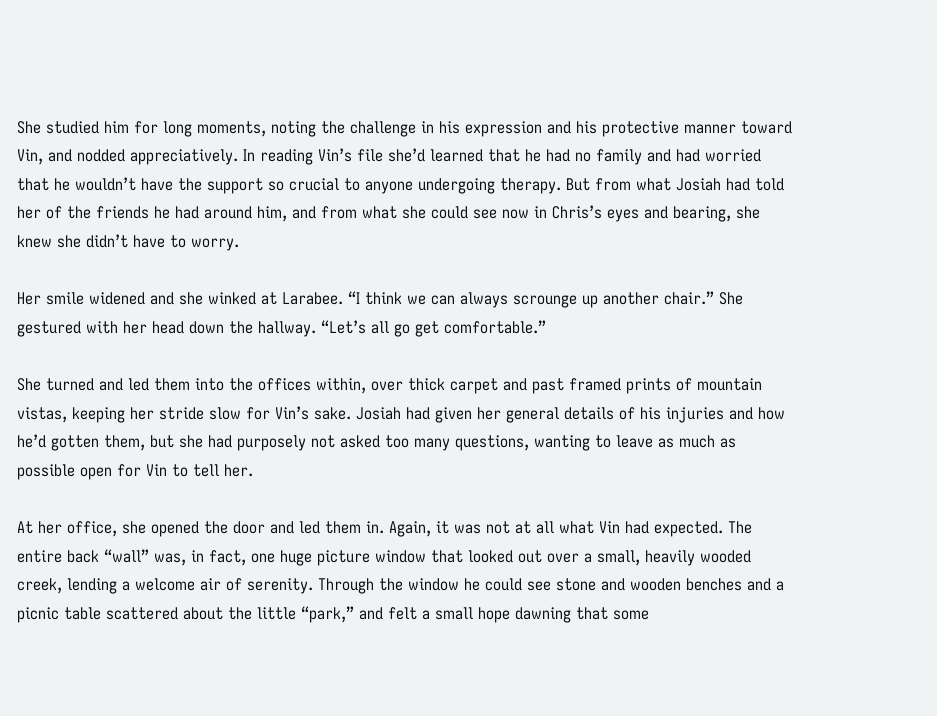She studied him for long moments, noting the challenge in his expression and his protective manner toward Vin, and nodded appreciatively. In reading Vin’s file she’d learned that he had no family and had worried that he wouldn’t have the support so crucial to anyone undergoing therapy. But from what Josiah had told her of the friends he had around him, and from what she could see now in Chris’s eyes and bearing, she knew she didn’t have to worry.

Her smile widened and she winked at Larabee. “I think we can always scrounge up another chair.” She gestured with her head down the hallway. “Let’s all go get comfortable.”

She turned and led them into the offices within, over thick carpet and past framed prints of mountain vistas, keeping her stride slow for Vin’s sake. Josiah had given her general details of his injuries and how he’d gotten them, but she had purposely not asked too many questions, wanting to leave as much as possible open for Vin to tell her.

At her office, she opened the door and led them in. Again, it was not at all what Vin had expected. The entire back “wall” was, in fact, one huge picture window that looked out over a small, heavily wooded creek, lending a welcome air of serenity. Through the window he could see stone and wooden benches and a picnic table scattered about the little “park,” and felt a small hope dawning that some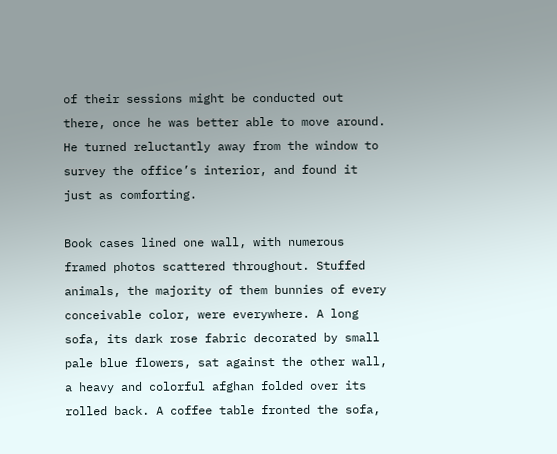of their sessions might be conducted out there, once he was better able to move around. He turned reluctantly away from the window to survey the office’s interior, and found it just as comforting.

Book cases lined one wall, with numerous framed photos scattered throughout. Stuffed animals, the majority of them bunnies of every conceivable color, were everywhere. A long sofa, its dark rose fabric decorated by small pale blue flowers, sat against the other wall, a heavy and colorful afghan folded over its rolled back. A coffee table fronted the sofa,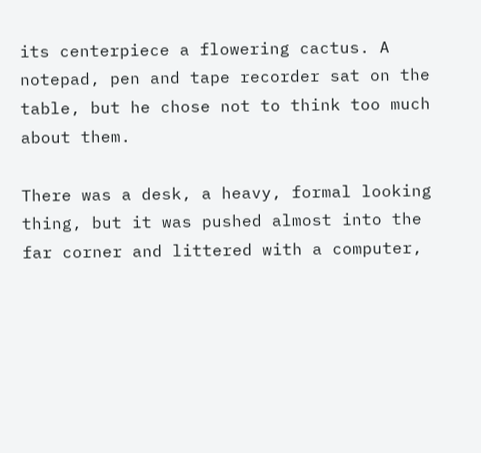its centerpiece a flowering cactus. A notepad, pen and tape recorder sat on the table, but he chose not to think too much about them.

There was a desk, a heavy, formal looking thing, but it was pushed almost into the far corner and littered with a computer,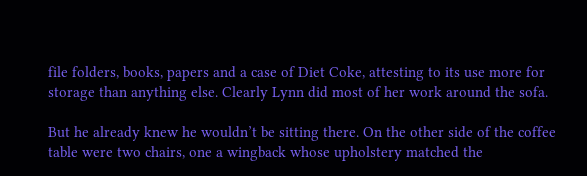file folders, books, papers and a case of Diet Coke, attesting to its use more for storage than anything else. Clearly Lynn did most of her work around the sofa.

But he already knew he wouldn’t be sitting there. On the other side of the coffee table were two chairs, one a wingback whose upholstery matched the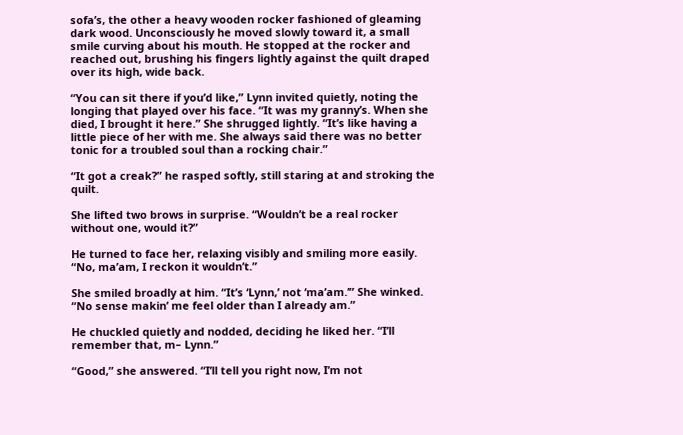sofa’s, the other a heavy wooden rocker fashioned of gleaming dark wood. Unconsciously he moved slowly toward it, a small smile curving about his mouth. He stopped at the rocker and reached out, brushing his fingers lightly against the quilt draped over its high, wide back.

“You can sit there if you’d like,” Lynn invited quietly, noting the longing that played over his face. “It was my granny’s. When she died, I brought it here.” She shrugged lightly. “It’s like having a little piece of her with me. She always said there was no better tonic for a troubled soul than a rocking chair.”

“It got a creak?” he rasped softly, still staring at and stroking the quilt.

She lifted two brows in surprise. “Wouldn’t be a real rocker without one, would it?”

He turned to face her, relaxing visibly and smiling more easily. “No, ma’am, I reckon it wouldn’t.”

She smiled broadly at him. “It’s ‘Lynn,’ not ‘ma’am.’” She winked. “No sense makin’ me feel older than I already am.”

He chuckled quietly and nodded, deciding he liked her. “I’ll remember that, m– Lynn.”

“Good,” she answered. “I’ll tell you right now, I’m not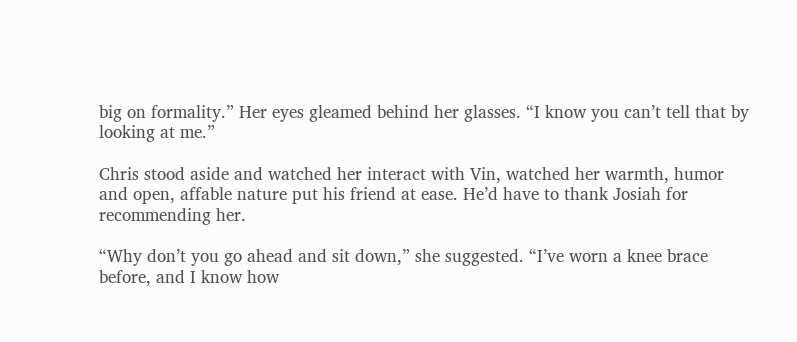big on formality.” Her eyes gleamed behind her glasses. “I know you can’t tell that by looking at me.”

Chris stood aside and watched her interact with Vin, watched her warmth, humor and open, affable nature put his friend at ease. He’d have to thank Josiah for recommending her.

“Why don’t you go ahead and sit down,” she suggested. “I’ve worn a knee brace before, and I know how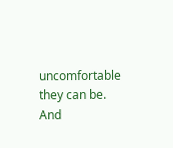uncomfortable they can be. And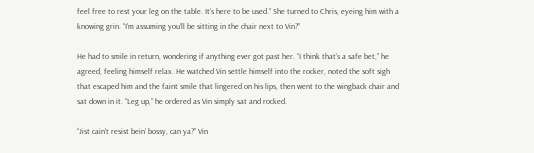feel free to rest your leg on the table. It’s here to be used.” She turned to Chris, eyeing him with a knowing grin. “I’m assuming you’ll be sitting in the chair next to Vin?”

He had to smile in return, wondering if anything ever got past her. “I think that’s a safe bet,” he agreed, feeling himself relax. He watched Vin settle himself into the rocker, noted the soft sigh that escaped him and the faint smile that lingered on his lips, then went to the wingback chair and sat down in it. “Leg up,” he ordered as Vin simply sat and rocked.

“Jist cain’t resist bein’ bossy, can ya?” Vin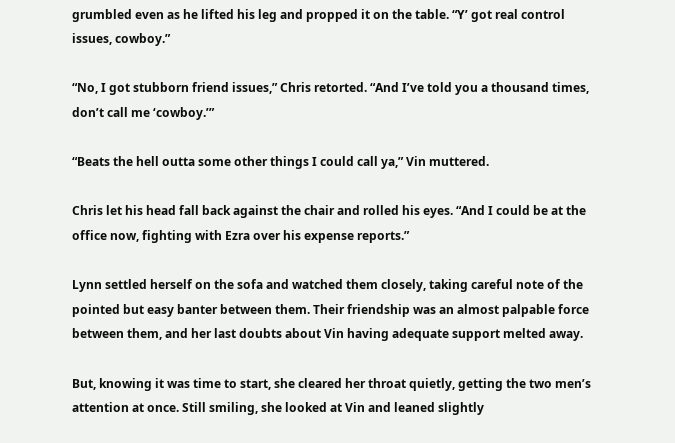grumbled even as he lifted his leg and propped it on the table. “Y’ got real control issues, cowboy.”

“No, I got stubborn friend issues,” Chris retorted. “And I’ve told you a thousand times, don’t call me ‘cowboy.’”

“Beats the hell outta some other things I could call ya,” Vin muttered.

Chris let his head fall back against the chair and rolled his eyes. “And I could be at the office now, fighting with Ezra over his expense reports.”

Lynn settled herself on the sofa and watched them closely, taking careful note of the pointed but easy banter between them. Their friendship was an almost palpable force between them, and her last doubts about Vin having adequate support melted away.

But, knowing it was time to start, she cleared her throat quietly, getting the two men’s attention at once. Still smiling, she looked at Vin and leaned slightly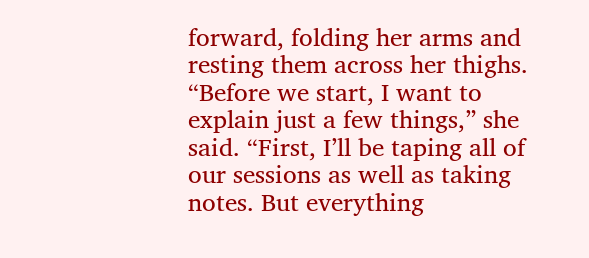forward, folding her arms and resting them across her thighs. “Before we start, I want to explain just a few things,” she said. “First, I’ll be taping all of our sessions as well as taking notes. But everything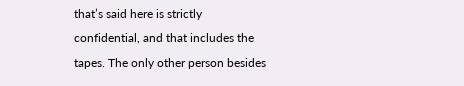that’s said here is strictly confidential, and that includes the tapes. The only other person besides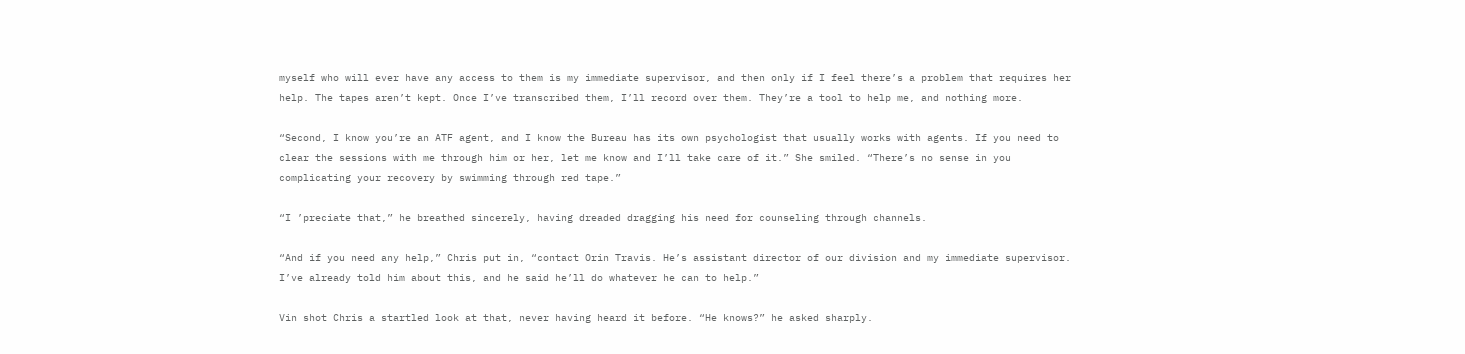myself who will ever have any access to them is my immediate supervisor, and then only if I feel there’s a problem that requires her help. The tapes aren’t kept. Once I’ve transcribed them, I’ll record over them. They’re a tool to help me, and nothing more.

“Second, I know you’re an ATF agent, and I know the Bureau has its own psychologist that usually works with agents. If you need to clear the sessions with me through him or her, let me know and I’ll take care of it.” She smiled. “There’s no sense in you complicating your recovery by swimming through red tape.”

“I ’preciate that,” he breathed sincerely, having dreaded dragging his need for counseling through channels.

“And if you need any help,” Chris put in, “contact Orin Travis. He’s assistant director of our division and my immediate supervisor. I’ve already told him about this, and he said he’ll do whatever he can to help.”

Vin shot Chris a startled look at that, never having heard it before. “He knows?” he asked sharply.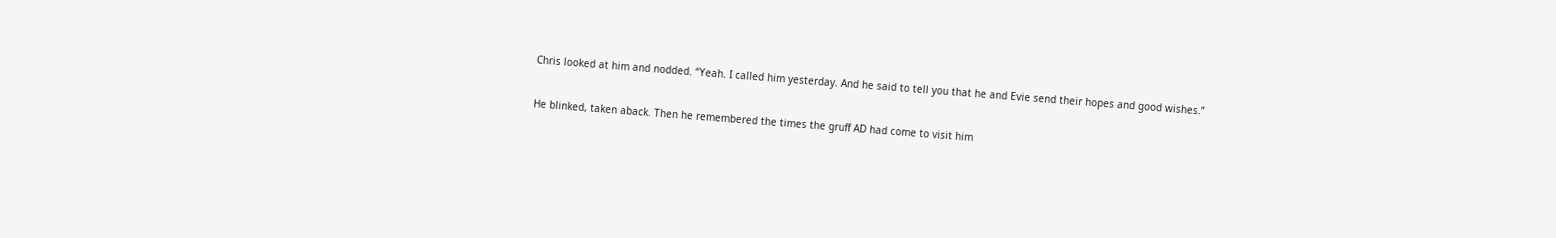Chris looked at him and nodded. “Yeah. I called him yesterday. And he said to tell you that he and Evie send their hopes and good wishes.”

He blinked, taken aback. Then he remembered the times the gruff AD had come to visit him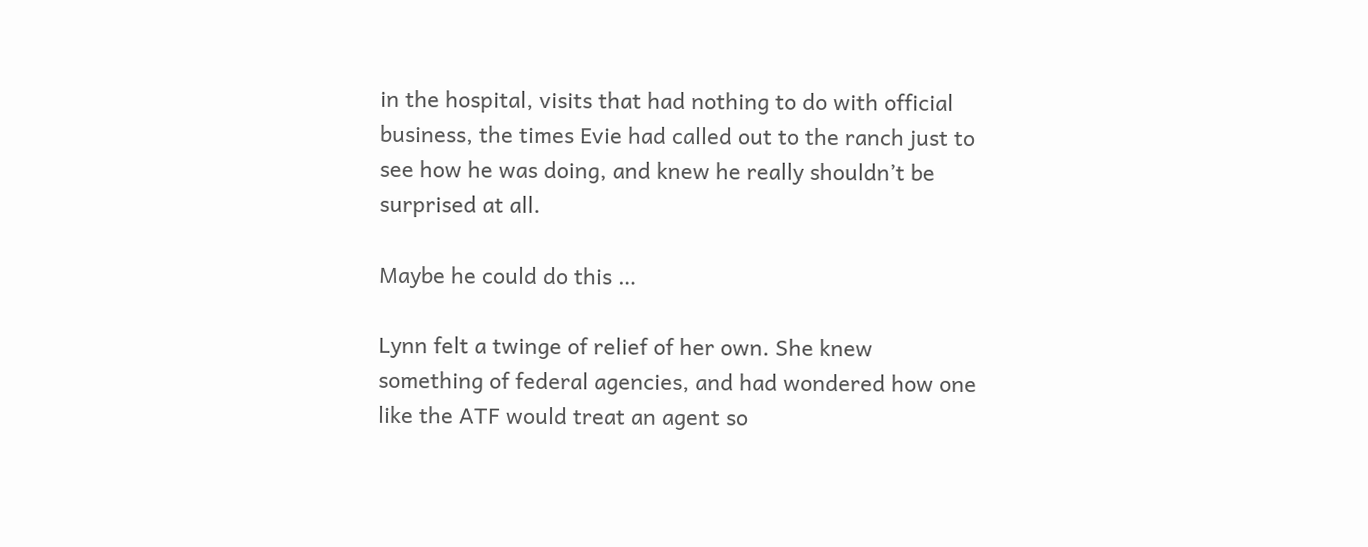in the hospital, visits that had nothing to do with official business, the times Evie had called out to the ranch just to see how he was doing, and knew he really shouldn’t be surprised at all.

Maybe he could do this …

Lynn felt a twinge of relief of her own. She knew something of federal agencies, and had wondered how one like the ATF would treat an agent so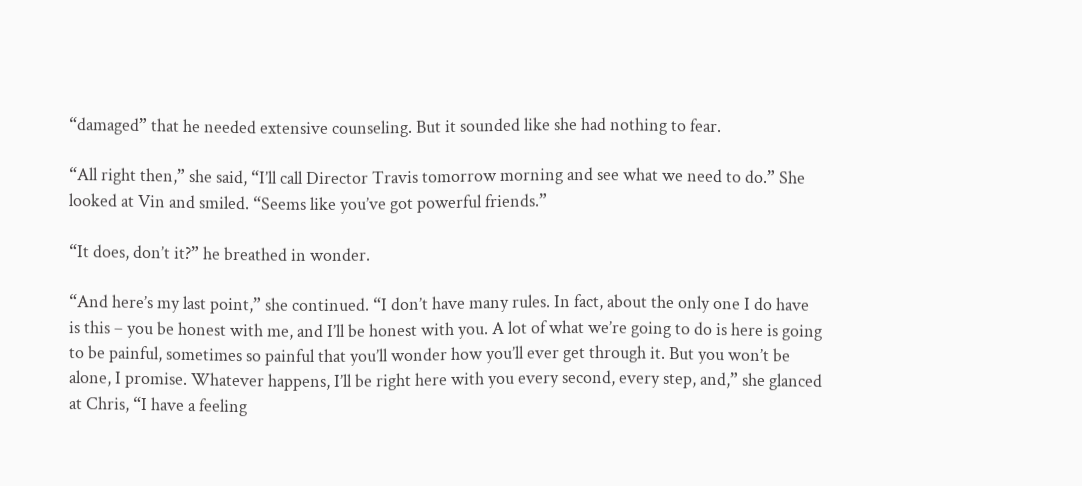“damaged” that he needed extensive counseling. But it sounded like she had nothing to fear.

“All right then,” she said, “I’ll call Director Travis tomorrow morning and see what we need to do.” She looked at Vin and smiled. “Seems like you’ve got powerful friends.”

“It does, don’t it?” he breathed in wonder.

“And here’s my last point,” she continued. “I don’t have many rules. In fact, about the only one I do have is this – you be honest with me, and I’ll be honest with you. A lot of what we’re going to do is here is going to be painful, sometimes so painful that you’ll wonder how you’ll ever get through it. But you won’t be alone, I promise. Whatever happens, I’ll be right here with you every second, every step, and,” she glanced at Chris, “I have a feeling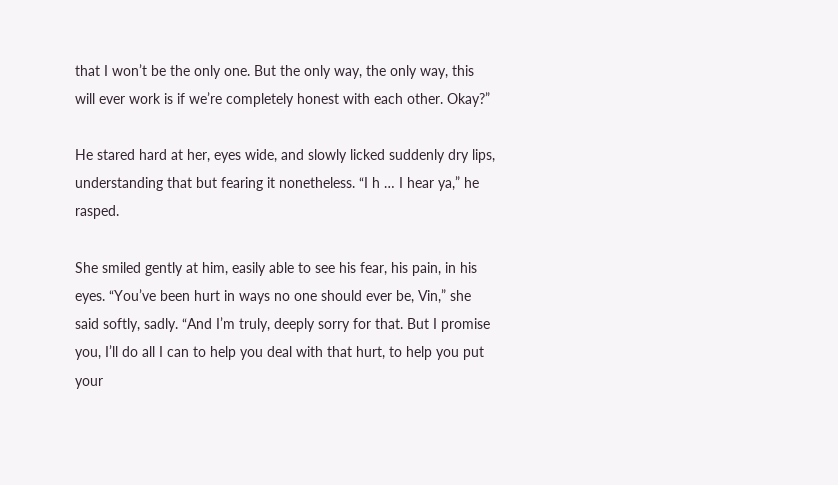that I won’t be the only one. But the only way, the only way, this will ever work is if we’re completely honest with each other. Okay?”

He stared hard at her, eyes wide, and slowly licked suddenly dry lips, understanding that but fearing it nonetheless. “I h … I hear ya,” he rasped.

She smiled gently at him, easily able to see his fear, his pain, in his eyes. “You’ve been hurt in ways no one should ever be, Vin,” she said softly, sadly. “And I’m truly, deeply sorry for that. But I promise you, I’ll do all I can to help you deal with that hurt, to help you put your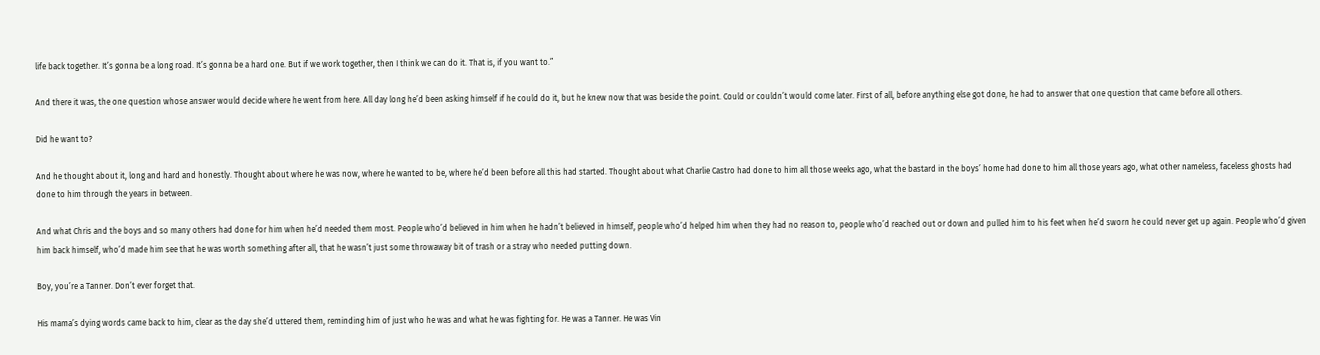life back together. It’s gonna be a long road. It’s gonna be a hard one. But if we work together, then I think we can do it. That is, if you want to.”

And there it was, the one question whose answer would decide where he went from here. All day long he’d been asking himself if he could do it, but he knew now that was beside the point. Could or couldn’t would come later. First of all, before anything else got done, he had to answer that one question that came before all others.

Did he want to?

And he thought about it, long and hard and honestly. Thought about where he was now, where he wanted to be, where he’d been before all this had started. Thought about what Charlie Castro had done to him all those weeks ago, what the bastard in the boys’ home had done to him all those years ago, what other nameless, faceless ghosts had done to him through the years in between.

And what Chris and the boys and so many others had done for him when he’d needed them most. People who’d believed in him when he hadn’t believed in himself, people who’d helped him when they had no reason to, people who’d reached out or down and pulled him to his feet when he’d sworn he could never get up again. People who’d given him back himself, who’d made him see that he was worth something after all, that he wasn’t just some throwaway bit of trash or a stray who needed putting down.

Boy, you’re a Tanner. Don’t ever forget that.

His mama’s dying words came back to him, clear as the day she’d uttered them, reminding him of just who he was and what he was fighting for. He was a Tanner. He was Vin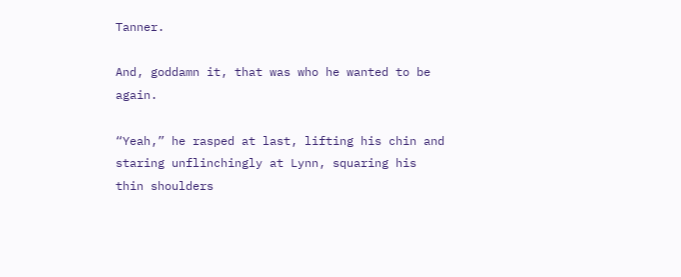Tanner.

And, goddamn it, that was who he wanted to be again.

“Yeah,” he rasped at last, lifting his chin and staring unflinchingly at Lynn, squaring his thin shoulders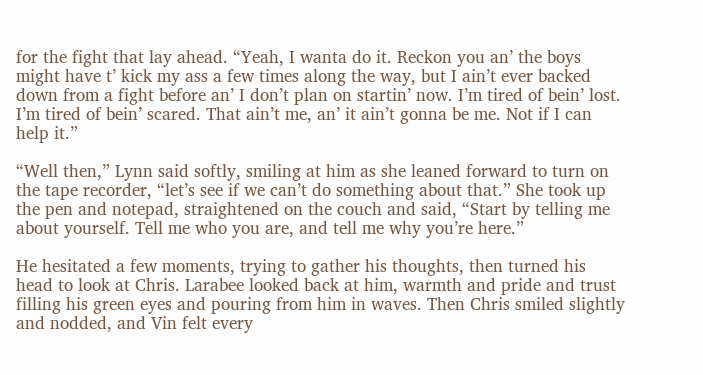for the fight that lay ahead. “Yeah, I wanta do it. Reckon you an’ the boys might have t’ kick my ass a few times along the way, but I ain’t ever backed down from a fight before an’ I don’t plan on startin’ now. I’m tired of bein’ lost. I’m tired of bein’ scared. That ain’t me, an’ it ain’t gonna be me. Not if I can help it.”

“Well then,” Lynn said softly, smiling at him as she leaned forward to turn on the tape recorder, “let’s see if we can’t do something about that.” She took up the pen and notepad, straightened on the couch and said, “Start by telling me about yourself. Tell me who you are, and tell me why you’re here.”

He hesitated a few moments, trying to gather his thoughts, then turned his head to look at Chris. Larabee looked back at him, warmth and pride and trust filling his green eyes and pouring from him in waves. Then Chris smiled slightly and nodded, and Vin felt every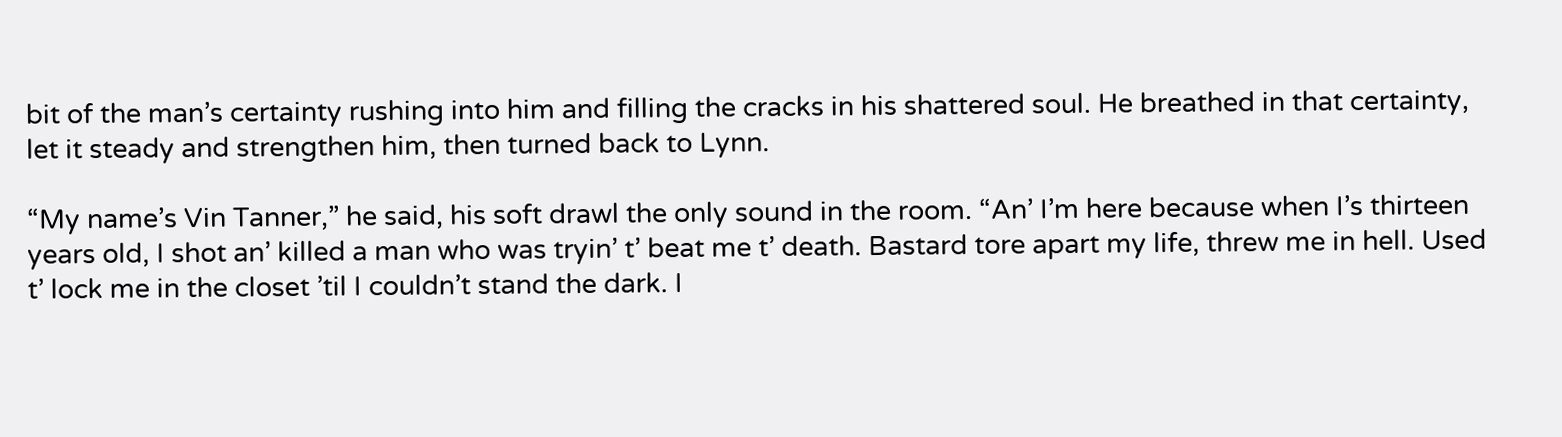bit of the man’s certainty rushing into him and filling the cracks in his shattered soul. He breathed in that certainty, let it steady and strengthen him, then turned back to Lynn.

“My name’s Vin Tanner,” he said, his soft drawl the only sound in the room. “An’ I’m here because when I’s thirteen years old, I shot an’ killed a man who was tryin’ t’ beat me t’ death. Bastard tore apart my life, threw me in hell. Used t’ lock me in the closet ’til I couldn’t stand the dark. I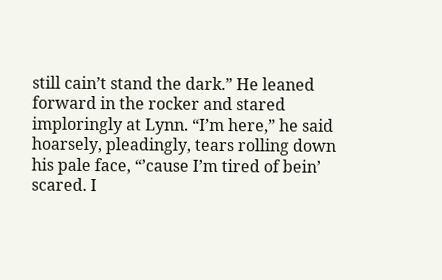still cain’t stand the dark.” He leaned forward in the rocker and stared imploringly at Lynn. “I’m here,” he said hoarsely, pleadingly, tears rolling down his pale face, “’cause I’m tired of bein’ scared. I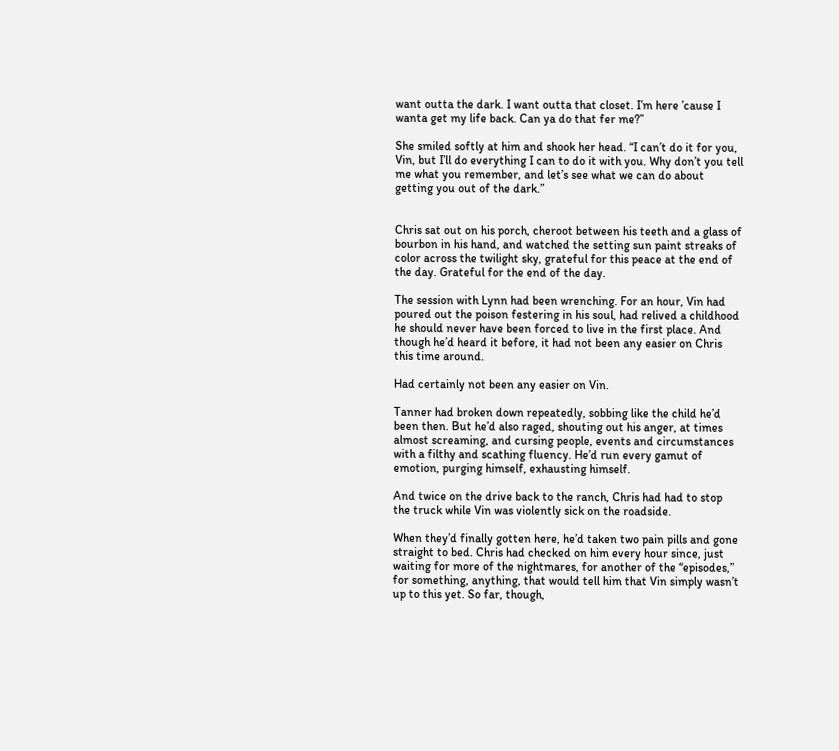want outta the dark. I want outta that closet. I’m here ’cause I wanta get my life back. Can ya do that fer me?”

She smiled softly at him and shook her head. “I can’t do it for you, Vin, but I’ll do everything I can to do it with you. Why don’t you tell me what you remember, and let’s see what we can do about getting you out of the dark.”


Chris sat out on his porch, cheroot between his teeth and a glass of bourbon in his hand, and watched the setting sun paint streaks of color across the twilight sky, grateful for this peace at the end of the day. Grateful for the end of the day.

The session with Lynn had been wrenching. For an hour, Vin had poured out the poison festering in his soul, had relived a childhood he should never have been forced to live in the first place. And though he’d heard it before, it had not been any easier on Chris this time around.

Had certainly not been any easier on Vin.

Tanner had broken down repeatedly, sobbing like the child he’d been then. But he’d also raged, shouting out his anger, at times almost screaming, and cursing people, events and circumstances with a filthy and scathing fluency. He’d run every gamut of emotion, purging himself, exhausting himself.

And twice on the drive back to the ranch, Chris had had to stop the truck while Vin was violently sick on the roadside.

When they’d finally gotten here, he’d taken two pain pills and gone straight to bed. Chris had checked on him every hour since, just waiting for more of the nightmares, for another of the “episodes,” for something, anything, that would tell him that Vin simply wasn’t up to this yet. So far, though,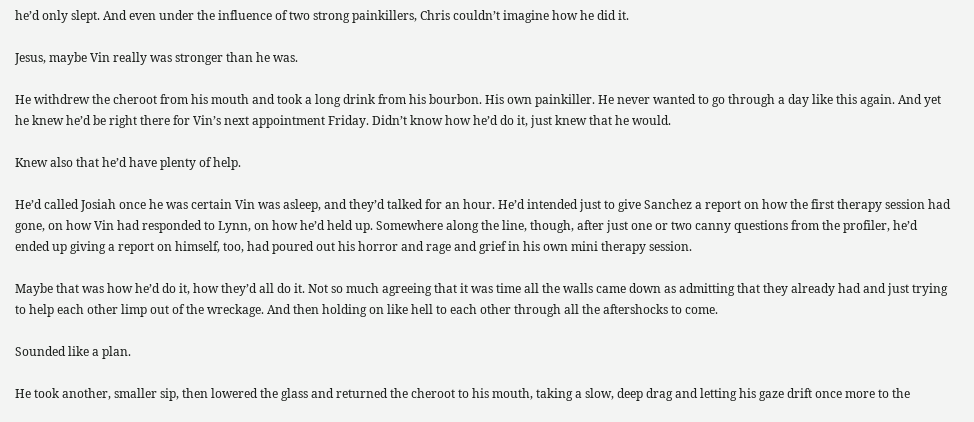he’d only slept. And even under the influence of two strong painkillers, Chris couldn’t imagine how he did it.

Jesus, maybe Vin really was stronger than he was.

He withdrew the cheroot from his mouth and took a long drink from his bourbon. His own painkiller. He never wanted to go through a day like this again. And yet he knew he’d be right there for Vin’s next appointment Friday. Didn’t know how he’d do it, just knew that he would.

Knew also that he’d have plenty of help.

He’d called Josiah once he was certain Vin was asleep, and they’d talked for an hour. He’d intended just to give Sanchez a report on how the first therapy session had gone, on how Vin had responded to Lynn, on how he’d held up. Somewhere along the line, though, after just one or two canny questions from the profiler, he’d ended up giving a report on himself, too, had poured out his horror and rage and grief in his own mini therapy session.

Maybe that was how he’d do it, how they’d all do it. Not so much agreeing that it was time all the walls came down as admitting that they already had and just trying to help each other limp out of the wreckage. And then holding on like hell to each other through all the aftershocks to come.

Sounded like a plan.

He took another, smaller sip, then lowered the glass and returned the cheroot to his mouth, taking a slow, deep drag and letting his gaze drift once more to the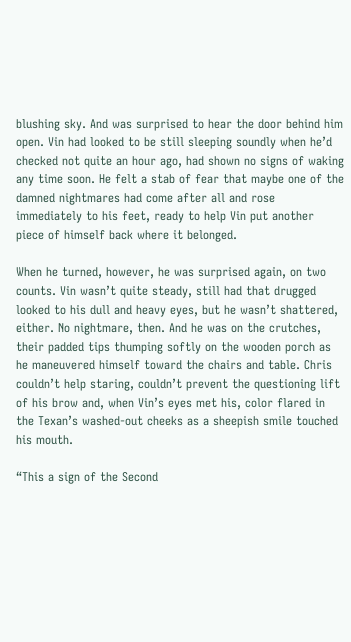blushing sky. And was surprised to hear the door behind him open. Vin had looked to be still sleeping soundly when he’d checked not quite an hour ago, had shown no signs of waking any time soon. He felt a stab of fear that maybe one of the damned nightmares had come after all and rose immediately to his feet, ready to help Vin put another piece of himself back where it belonged.

When he turned, however, he was surprised again, on two counts. Vin wasn’t quite steady, still had that drugged looked to his dull and heavy eyes, but he wasn’t shattered, either. No nightmare, then. And he was on the crutches, their padded tips thumping softly on the wooden porch as he maneuvered himself toward the chairs and table. Chris couldn’t help staring, couldn’t prevent the questioning lift of his brow and, when Vin’s eyes met his, color flared in the Texan’s washed-out cheeks as a sheepish smile touched his mouth.

“This a sign of the Second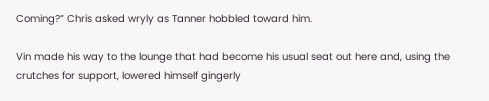Coming?” Chris asked wryly as Tanner hobbled toward him.

Vin made his way to the lounge that had become his usual seat out here and, using the crutches for support, lowered himself gingerly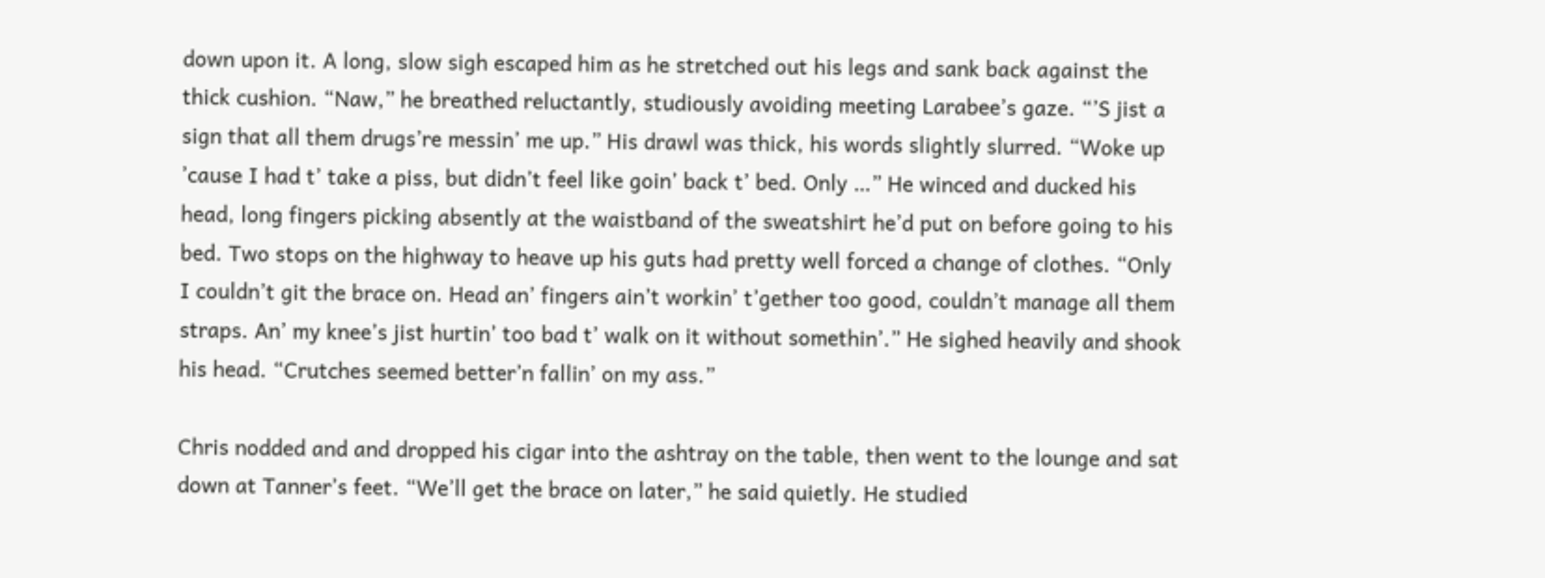down upon it. A long, slow sigh escaped him as he stretched out his legs and sank back against the thick cushion. “Naw,” he breathed reluctantly, studiously avoiding meeting Larabee’s gaze. “’S jist a sign that all them drugs’re messin’ me up.” His drawl was thick, his words slightly slurred. “Woke up ’cause I had t’ take a piss, but didn’t feel like goin’ back t’ bed. Only …” He winced and ducked his head, long fingers picking absently at the waistband of the sweatshirt he’d put on before going to his bed. Two stops on the highway to heave up his guts had pretty well forced a change of clothes. “Only I couldn’t git the brace on. Head an’ fingers ain’t workin’ t’gether too good, couldn’t manage all them straps. An’ my knee’s jist hurtin’ too bad t’ walk on it without somethin’.” He sighed heavily and shook his head. “Crutches seemed better’n fallin’ on my ass.”

Chris nodded and and dropped his cigar into the ashtray on the table, then went to the lounge and sat down at Tanner’s feet. “We’ll get the brace on later,” he said quietly. He studied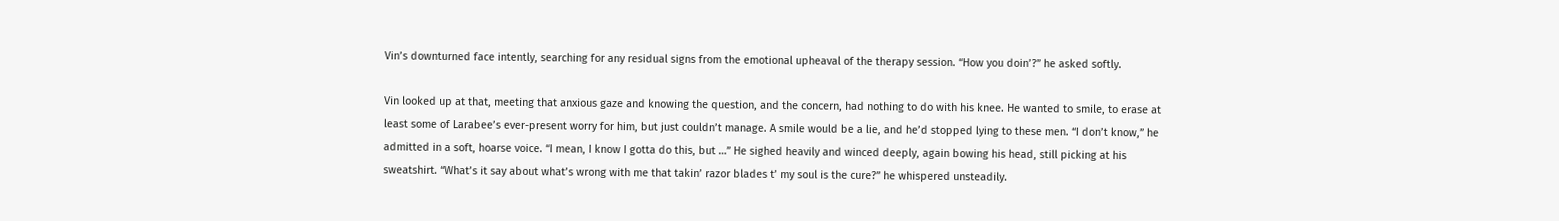Vin’s downturned face intently, searching for any residual signs from the emotional upheaval of the therapy session. “How you doin’?” he asked softly.

Vin looked up at that, meeting that anxious gaze and knowing the question, and the concern, had nothing to do with his knee. He wanted to smile, to erase at least some of Larabee’s ever-present worry for him, but just couldn’t manage. A smile would be a lie, and he’d stopped lying to these men. “I don’t know,” he admitted in a soft, hoarse voice. “I mean, I know I gotta do this, but …” He sighed heavily and winced deeply, again bowing his head, still picking at his sweatshirt. “What’s it say about what’s wrong with me that takin’ razor blades t’ my soul is the cure?” he whispered unsteadily.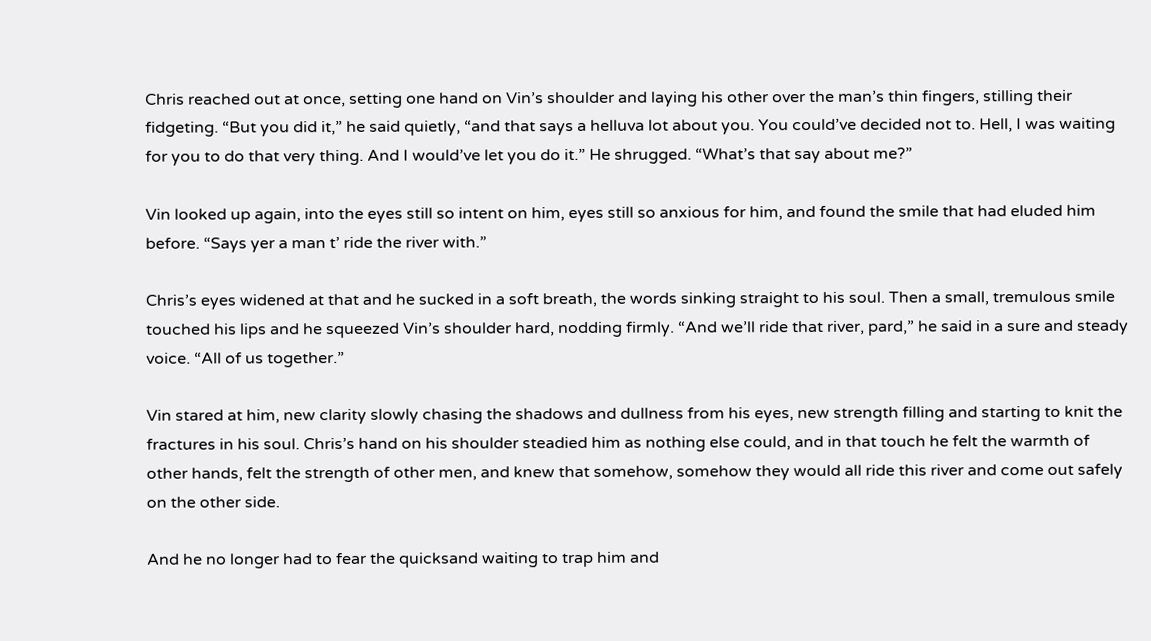Chris reached out at once, setting one hand on Vin’s shoulder and laying his other over the man’s thin fingers, stilling their fidgeting. “But you did it,” he said quietly, “and that says a helluva lot about you. You could’ve decided not to. Hell, I was waiting for you to do that very thing. And I would’ve let you do it.” He shrugged. “What’s that say about me?”

Vin looked up again, into the eyes still so intent on him, eyes still so anxious for him, and found the smile that had eluded him before. “Says yer a man t’ ride the river with.”

Chris’s eyes widened at that and he sucked in a soft breath, the words sinking straight to his soul. Then a small, tremulous smile touched his lips and he squeezed Vin’s shoulder hard, nodding firmly. “And we’ll ride that river, pard,” he said in a sure and steady voice. “All of us together.”

Vin stared at him, new clarity slowly chasing the shadows and dullness from his eyes, new strength filling and starting to knit the fractures in his soul. Chris’s hand on his shoulder steadied him as nothing else could, and in that touch he felt the warmth of other hands, felt the strength of other men, and knew that somehow, somehow they would all ride this river and come out safely on the other side.

And he no longer had to fear the quicksand waiting to trap him and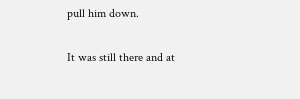pull him down.

It was still there and at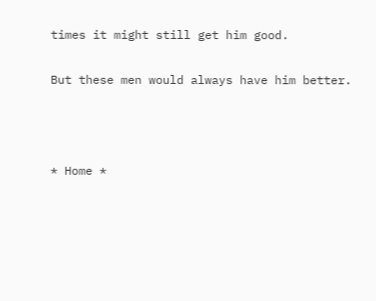times it might still get him good.

But these men would always have him better.



* Home *